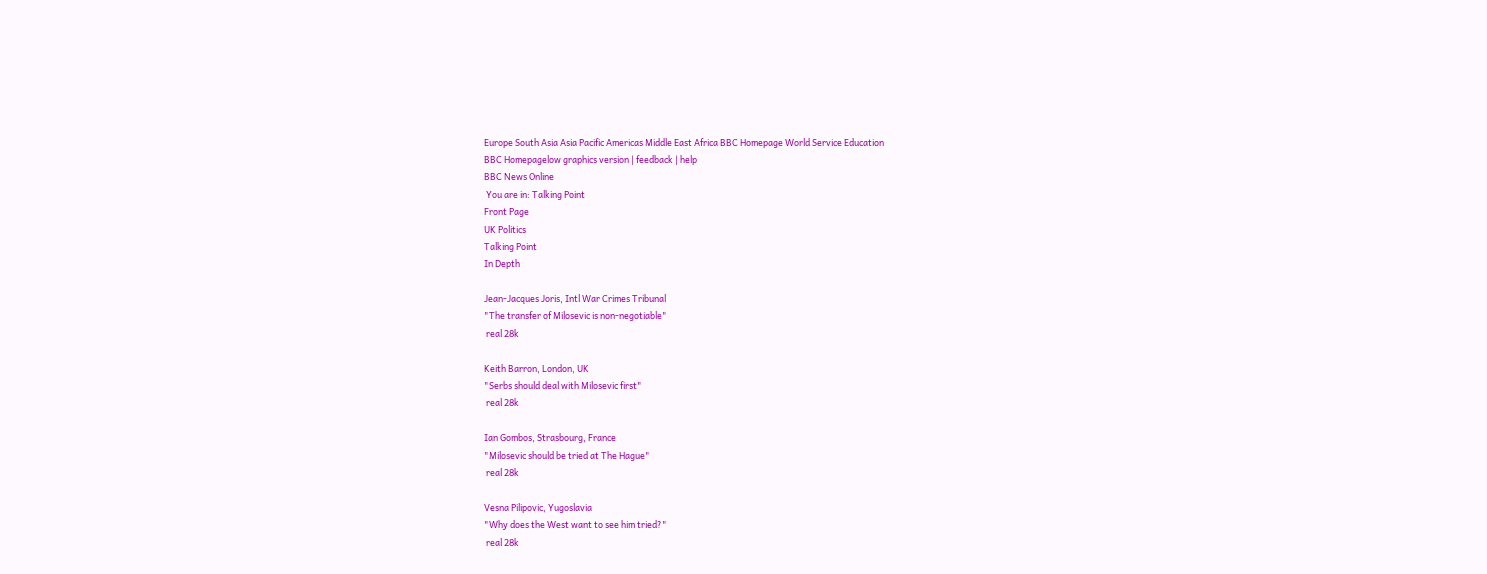Europe South Asia Asia Pacific Americas Middle East Africa BBC Homepage World Service Education
BBC Homepagelow graphics version | feedback | help
BBC News Online
 You are in: Talking Point
Front Page
UK Politics
Talking Point
In Depth

Jean-Jacques Joris, Intl War Crimes Tribunal
"The transfer of Milosevic is non-negotiable"
 real 28k

Keith Barron, London, UK
"Serbs should deal with Milosevic first"
 real 28k

Ian Gombos, Strasbourg, France
"Milosevic should be tried at The Hague"
 real 28k

Vesna Pilipovic, Yugoslavia
"Why does the West want to see him tried?"
 real 28k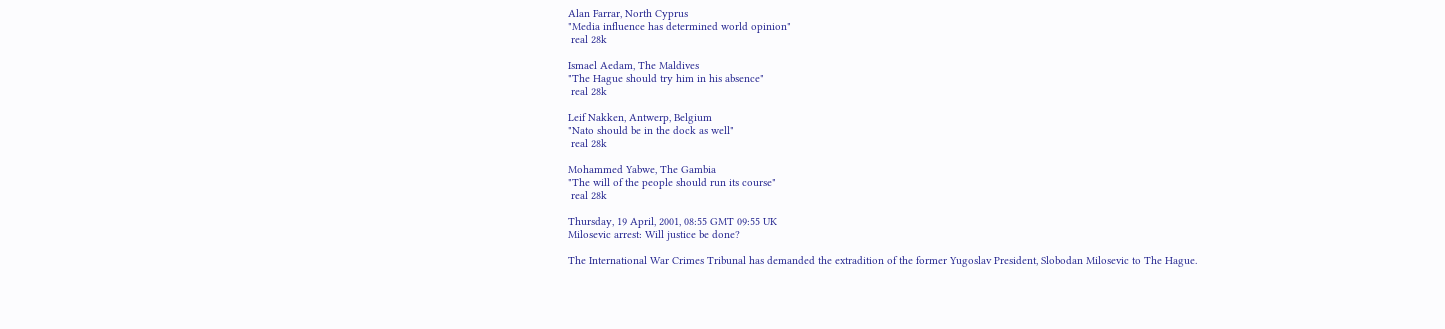Alan Farrar, North Cyprus
"Media influence has determined world opinion"
 real 28k

Ismael Aedam, The Maldives
"The Hague should try him in his absence"
 real 28k

Leif Nakken, Antwerp, Belgium
"Nato should be in the dock as well"
 real 28k

Mohammed Yabwe, The Gambia
"The will of the people should run its course"
 real 28k

Thursday, 19 April, 2001, 08:55 GMT 09:55 UK
Milosevic arrest: Will justice be done?

The International War Crimes Tribunal has demanded the extradition of the former Yugoslav President, Slobodan Milosevic to The Hague.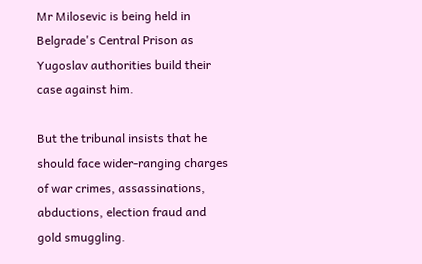Mr Milosevic is being held in Belgrade's Central Prison as Yugoslav authorities build their case against him.

But the tribunal insists that he should face wider-ranging charges of war crimes, assassinations, abductions, election fraud and gold smuggling.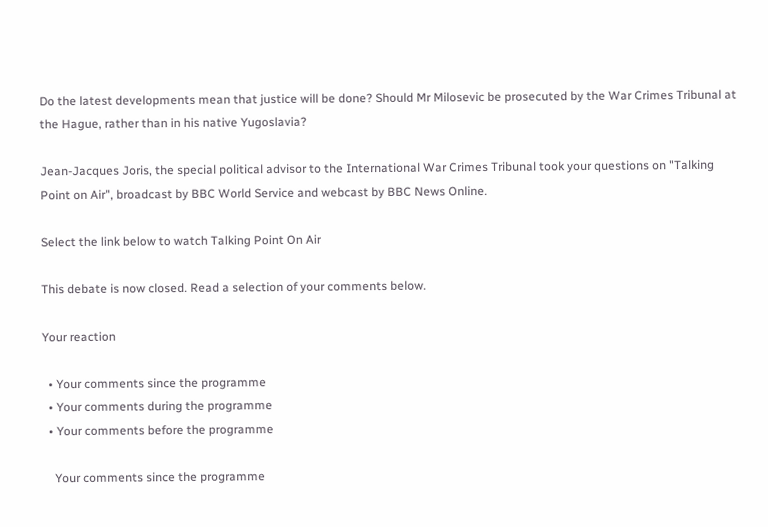Do the latest developments mean that justice will be done? Should Mr Milosevic be prosecuted by the War Crimes Tribunal at the Hague, rather than in his native Yugoslavia?

Jean-Jacques Joris, the special political advisor to the International War Crimes Tribunal took your questions on "Talking Point on Air", broadcast by BBC World Service and webcast by BBC News Online.

Select the link below to watch Talking Point On Air

This debate is now closed. Read a selection of your comments below.

Your reaction

  • Your comments since the programme
  • Your comments during the programme
  • Your comments before the programme

    Your comments since the programme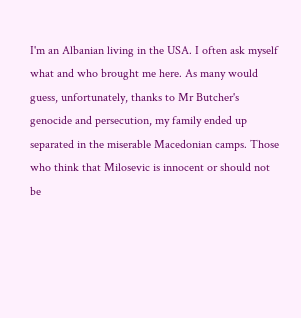I'm an Albanian living in the USA. I often ask myself what and who brought me here. As many would guess, unfortunately, thanks to Mr Butcher's genocide and persecution, my family ended up separated in the miserable Macedonian camps. Those who think that Milosevic is innocent or should not be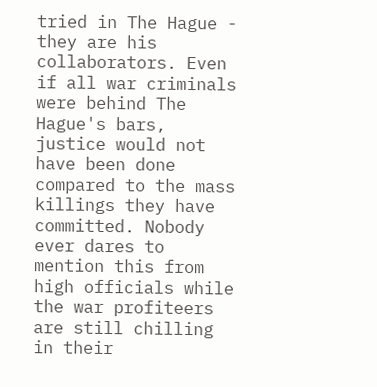tried in The Hague - they are his collaborators. Even if all war criminals were behind The Hague's bars, justice would not have been done compared to the mass killings they have committed. Nobody ever dares to mention this from high officials while the war profiteers are still chilling in their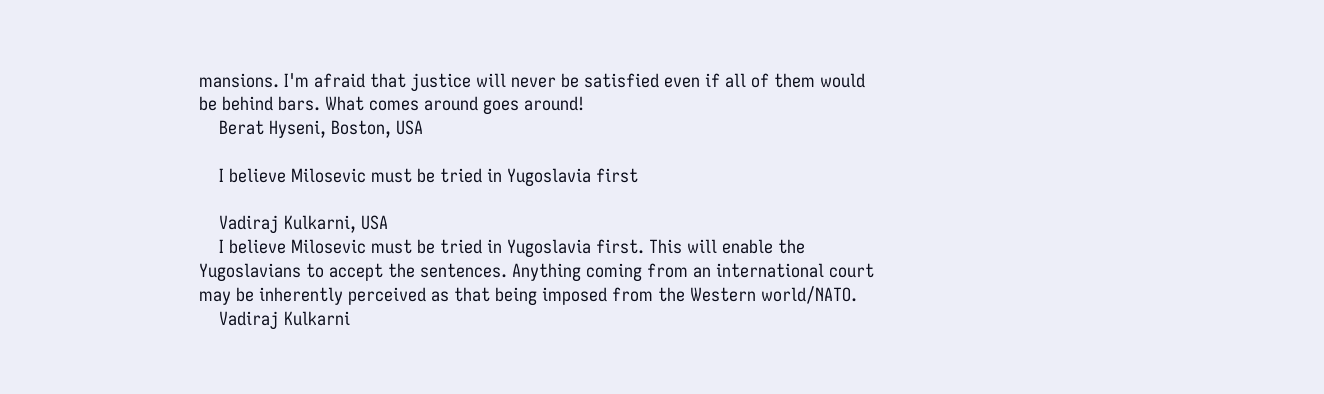mansions. I'm afraid that justice will never be satisfied even if all of them would be behind bars. What comes around goes around!
    Berat Hyseni, Boston, USA

    I believe Milosevic must be tried in Yugoslavia first

    Vadiraj Kulkarni, USA
    I believe Milosevic must be tried in Yugoslavia first. This will enable the Yugoslavians to accept the sentences. Anything coming from an international court may be inherently perceived as that being imposed from the Western world/NATO.
    Vadiraj Kulkarni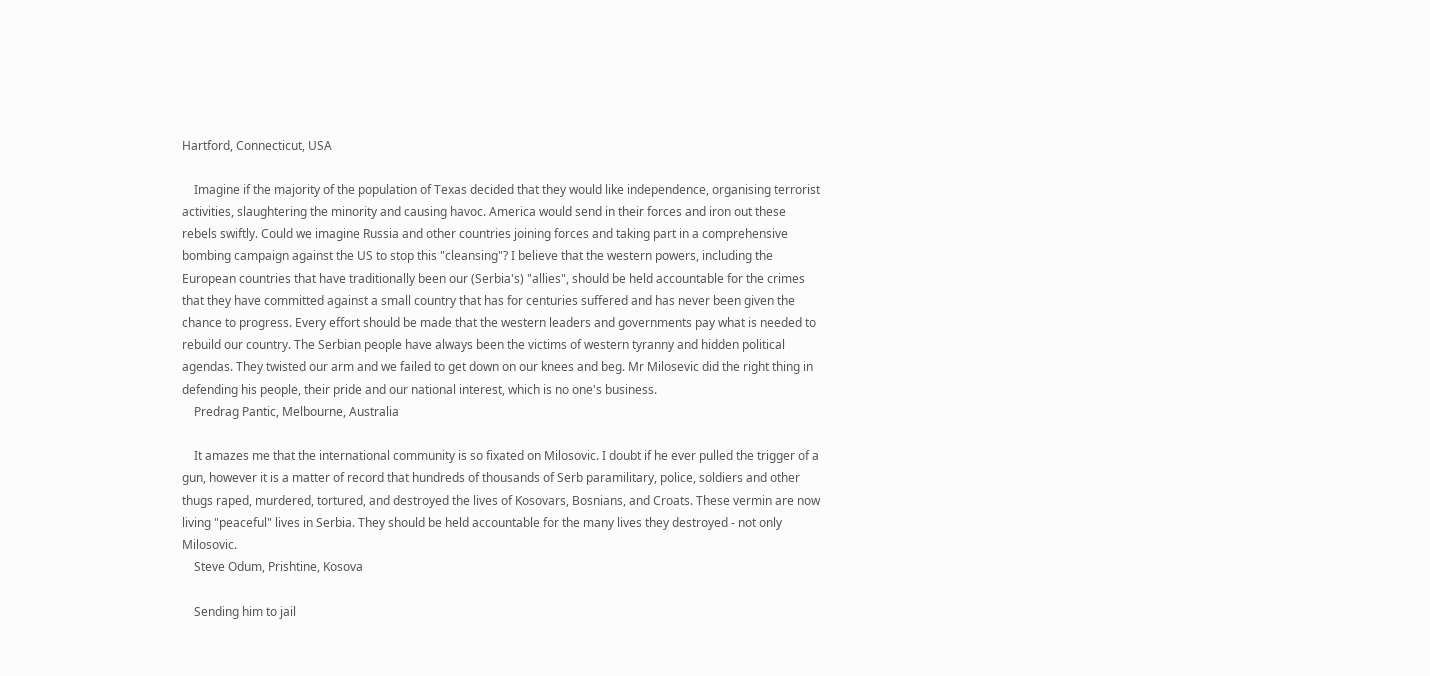Hartford, Connecticut, USA

    Imagine if the majority of the population of Texas decided that they would like independence, organising terrorist activities, slaughtering the minority and causing havoc. America would send in their forces and iron out these rebels swiftly. Could we imagine Russia and other countries joining forces and taking part in a comprehensive bombing campaign against the US to stop this "cleansing"? I believe that the western powers, including the European countries that have traditionally been our (Serbia's) "allies", should be held accountable for the crimes that they have committed against a small country that has for centuries suffered and has never been given the chance to progress. Every effort should be made that the western leaders and governments pay what is needed to rebuild our country. The Serbian people have always been the victims of western tyranny and hidden political agendas. They twisted our arm and we failed to get down on our knees and beg. Mr Milosevic did the right thing in defending his people, their pride and our national interest, which is no one's business.
    Predrag Pantic, Melbourne, Australia

    It amazes me that the international community is so fixated on Milosovic. I doubt if he ever pulled the trigger of a gun, however it is a matter of record that hundreds of thousands of Serb paramilitary, police, soldiers and other thugs raped, murdered, tortured, and destroyed the lives of Kosovars, Bosnians, and Croats. These vermin are now living "peaceful" lives in Serbia. They should be held accountable for the many lives they destroyed - not only Milosovic.
    Steve Odum, Prishtine, Kosova

    Sending him to jail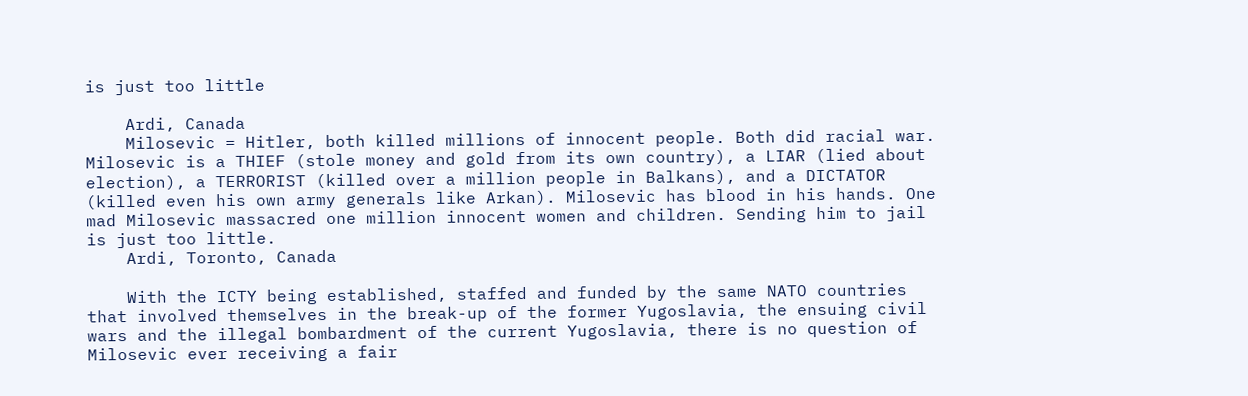is just too little

    Ardi, Canada
    Milosevic = Hitler, both killed millions of innocent people. Both did racial war. Milosevic is a THIEF (stole money and gold from its own country), a LIAR (lied about election), a TERRORIST (killed over a million people in Balkans), and a DICTATOR (killed even his own army generals like Arkan). Milosevic has blood in his hands. One mad Milosevic massacred one million innocent women and children. Sending him to jail is just too little.
    Ardi, Toronto, Canada

    With the ICTY being established, staffed and funded by the same NATO countries that involved themselves in the break-up of the former Yugoslavia, the ensuing civil wars and the illegal bombardment of the current Yugoslavia, there is no question of Milosevic ever receiving a fair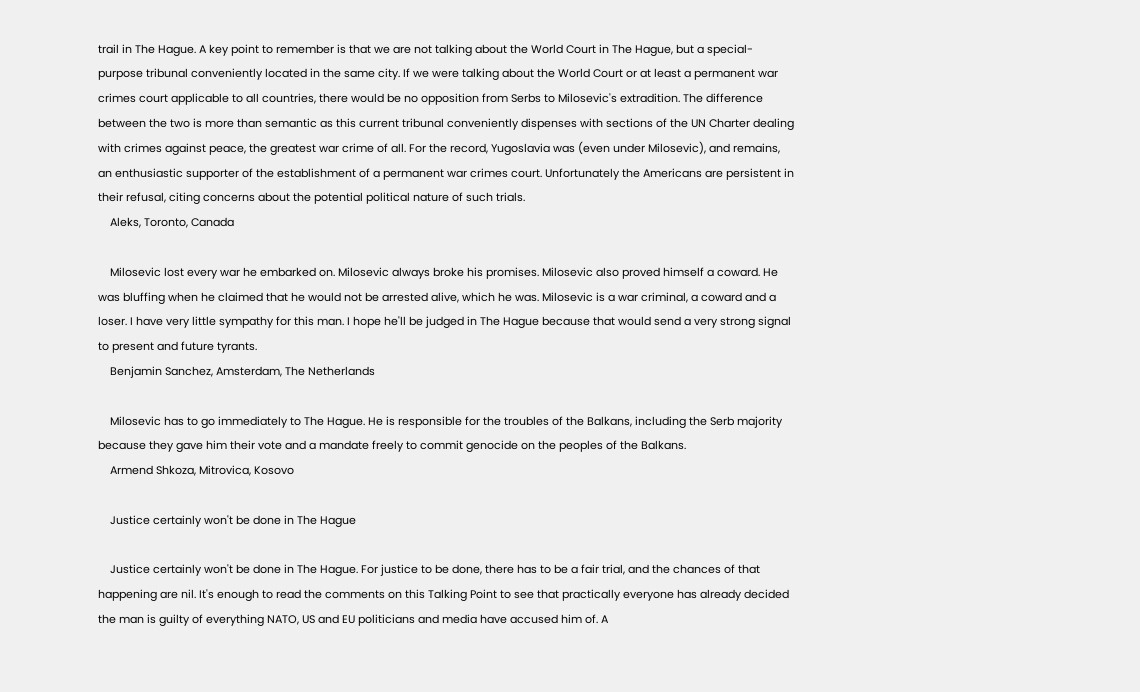trail in The Hague. A key point to remember is that we are not talking about the World Court in The Hague, but a special-purpose tribunal conveniently located in the same city. If we were talking about the World Court or at least a permanent war crimes court applicable to all countries, there would be no opposition from Serbs to Milosevic's extradition. The difference between the two is more than semantic as this current tribunal conveniently dispenses with sections of the UN Charter dealing with crimes against peace, the greatest war crime of all. For the record, Yugoslavia was (even under Milosevic), and remains, an enthusiastic supporter of the establishment of a permanent war crimes court. Unfortunately the Americans are persistent in their refusal, citing concerns about the potential political nature of such trials.
    Aleks, Toronto, Canada

    Milosevic lost every war he embarked on. Milosevic always broke his promises. Milosevic also proved himself a coward. He was bluffing when he claimed that he would not be arrested alive, which he was. Milosevic is a war criminal, a coward and a loser. I have very little sympathy for this man. I hope he'll be judged in The Hague because that would send a very strong signal to present and future tyrants.
    Benjamin Sanchez, Amsterdam, The Netherlands

    Milosevic has to go immediately to The Hague. He is responsible for the troubles of the Balkans, including the Serb majority because they gave him their vote and a mandate freely to commit genocide on the peoples of the Balkans.
    Armend Shkoza, Mitrovica, Kosovo

    Justice certainly won't be done in The Hague

    Justice certainly won't be done in The Hague. For justice to be done, there has to be a fair trial, and the chances of that happening are nil. It's enough to read the comments on this Talking Point to see that practically everyone has already decided the man is guilty of everything NATO, US and EU politicians and media have accused him of. A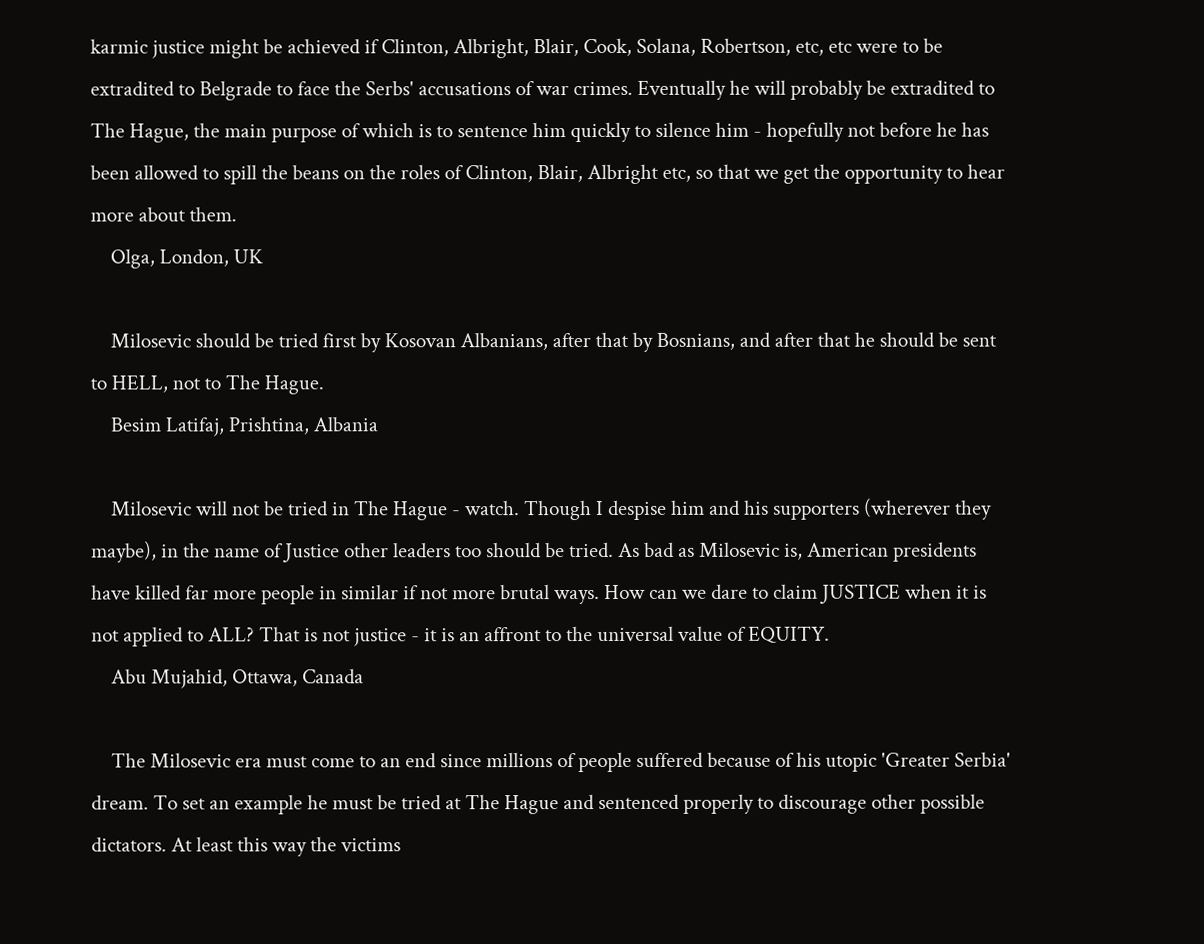karmic justice might be achieved if Clinton, Albright, Blair, Cook, Solana, Robertson, etc, etc were to be extradited to Belgrade to face the Serbs' accusations of war crimes. Eventually he will probably be extradited to The Hague, the main purpose of which is to sentence him quickly to silence him - hopefully not before he has been allowed to spill the beans on the roles of Clinton, Blair, Albright etc, so that we get the opportunity to hear more about them.
    Olga, London, UK

    Milosevic should be tried first by Kosovan Albanians, after that by Bosnians, and after that he should be sent to HELL, not to The Hague.
    Besim Latifaj, Prishtina, Albania

    Milosevic will not be tried in The Hague - watch. Though I despise him and his supporters (wherever they maybe), in the name of Justice other leaders too should be tried. As bad as Milosevic is, American presidents have killed far more people in similar if not more brutal ways. How can we dare to claim JUSTICE when it is not applied to ALL? That is not justice - it is an affront to the universal value of EQUITY.
    Abu Mujahid, Ottawa, Canada

    The Milosevic era must come to an end since millions of people suffered because of his utopic 'Greater Serbia' dream. To set an example he must be tried at The Hague and sentenced properly to discourage other possible dictators. At least this way the victims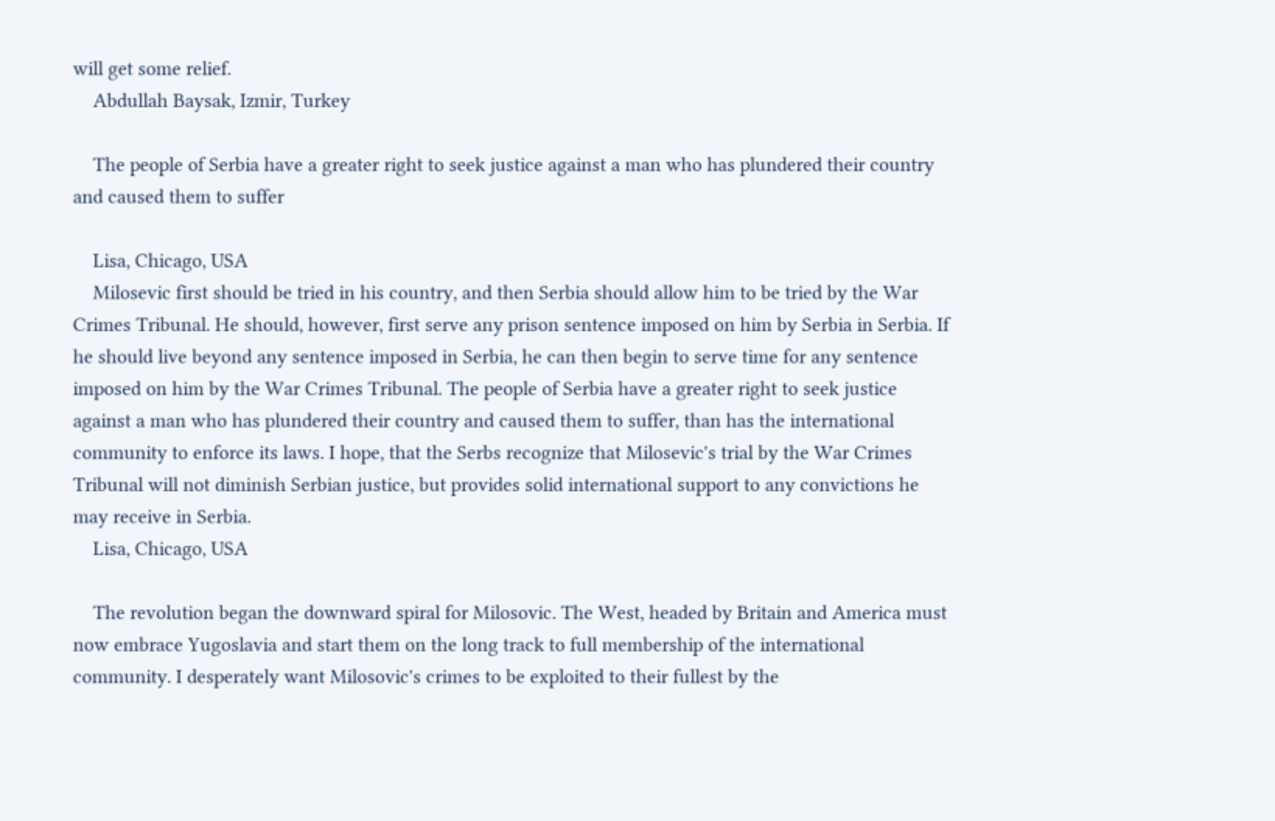will get some relief.
    Abdullah Baysak, Izmir, Turkey

    The people of Serbia have a greater right to seek justice against a man who has plundered their country and caused them to suffer

    Lisa, Chicago, USA
    Milosevic first should be tried in his country, and then Serbia should allow him to be tried by the War Crimes Tribunal. He should, however, first serve any prison sentence imposed on him by Serbia in Serbia. If he should live beyond any sentence imposed in Serbia, he can then begin to serve time for any sentence imposed on him by the War Crimes Tribunal. The people of Serbia have a greater right to seek justice against a man who has plundered their country and caused them to suffer, than has the international community to enforce its laws. I hope, that the Serbs recognize that Milosevic's trial by the War Crimes Tribunal will not diminish Serbian justice, but provides solid international support to any convictions he may receive in Serbia.
    Lisa, Chicago, USA

    The revolution began the downward spiral for Milosovic. The West, headed by Britain and America must now embrace Yugoslavia and start them on the long track to full membership of the international community. I desperately want Milosovic's crimes to be exploited to their fullest by the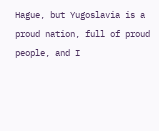Hague, but Yugoslavia is a proud nation, full of proud people, and I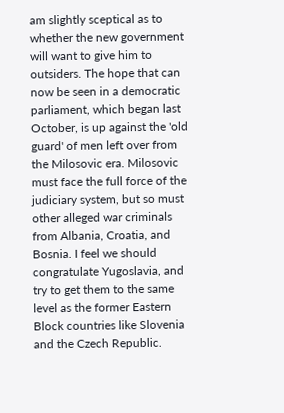am slightly sceptical as to whether the new government will want to give him to outsiders. The hope that can now be seen in a democratic parliament, which began last October, is up against the 'old guard' of men left over from the Milosovic era. Milosovic must face the full force of the judiciary system, but so must other alleged war criminals from Albania, Croatia, and Bosnia. I feel we should congratulate Yugoslavia, and try to get them to the same level as the former Eastern Block countries like Slovenia and the Czech Republic.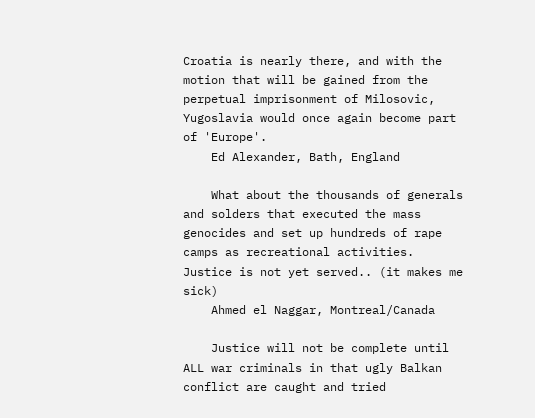Croatia is nearly there, and with the motion that will be gained from the perpetual imprisonment of Milosovic, Yugoslavia would once again become part of 'Europe'.
    Ed Alexander, Bath, England

    What about the thousands of generals and solders that executed the mass genocides and set up hundreds of rape camps as recreational activities. Justice is not yet served.. (it makes me sick)
    Ahmed el Naggar, Montreal/Canada

    Justice will not be complete until ALL war criminals in that ugly Balkan conflict are caught and tried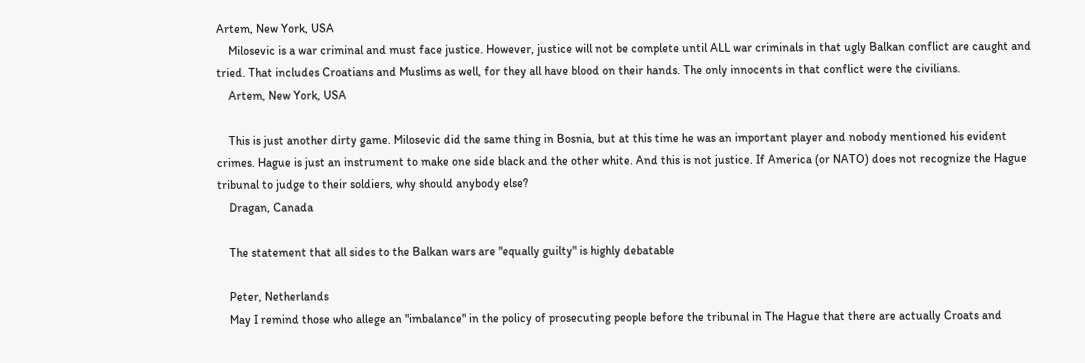Artem, New York, USA
    Milosevic is a war criminal and must face justice. However, justice will not be complete until ALL war criminals in that ugly Balkan conflict are caught and tried. That includes Croatians and Muslims as well, for they all have blood on their hands. The only innocents in that conflict were the civilians.
    Artem, New York, USA

    This is just another dirty game. Milosevic did the same thing in Bosnia, but at this time he was an important player and nobody mentioned his evident crimes. Hague is just an instrument to make one side black and the other white. And this is not justice. If America (or NATO) does not recognize the Hague tribunal to judge to their soldiers, why should anybody else?
    Dragan, Canada

    The statement that all sides to the Balkan wars are "equally guilty" is highly debatable

    Peter, Netherlands
    May I remind those who allege an "imbalance" in the policy of prosecuting people before the tribunal in The Hague that there are actually Croats and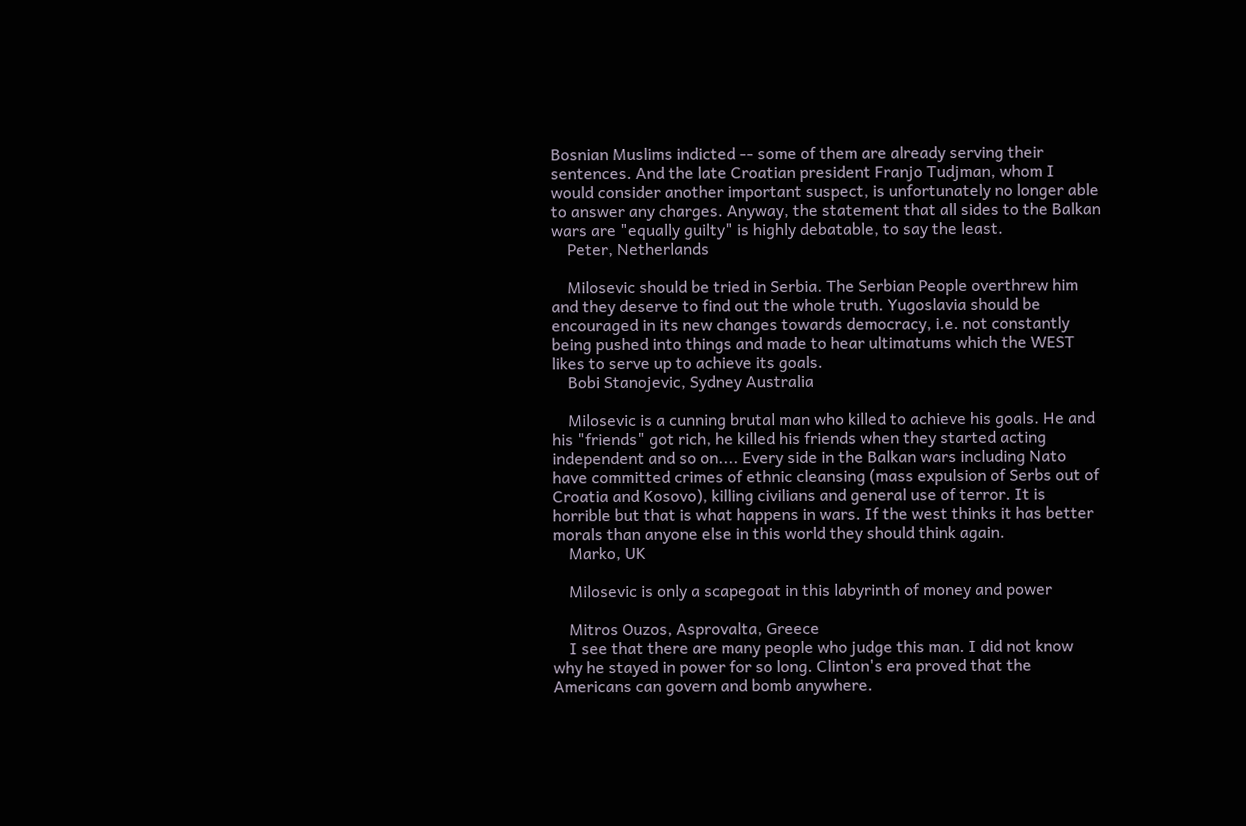Bosnian Muslims indicted -- some of them are already serving their sentences. And the late Croatian president Franjo Tudjman, whom I would consider another important suspect, is unfortunately no longer able to answer any charges. Anyway, the statement that all sides to the Balkan wars are "equally guilty" is highly debatable, to say the least.
    Peter, Netherlands

    Milosevic should be tried in Serbia. The Serbian People overthrew him and they deserve to find out the whole truth. Yugoslavia should be encouraged in its new changes towards democracy, i.e. not constantly being pushed into things and made to hear ultimatums which the WEST likes to serve up to achieve its goals.
    Bobi Stanojevic, Sydney Australia

    Milosevic is a cunning brutal man who killed to achieve his goals. He and his "friends" got rich, he killed his friends when they started acting independent and so on.... Every side in the Balkan wars including Nato have committed crimes of ethnic cleansing (mass expulsion of Serbs out of Croatia and Kosovo), killing civilians and general use of terror. It is horrible but that is what happens in wars. If the west thinks it has better morals than anyone else in this world they should think again.
    Marko, UK

    Milosevic is only a scapegoat in this labyrinth of money and power

    Mitros Ouzos, Asprovalta, Greece
    I see that there are many people who judge this man. I did not know why he stayed in power for so long. Clinton's era proved that the Americans can govern and bomb anywhere.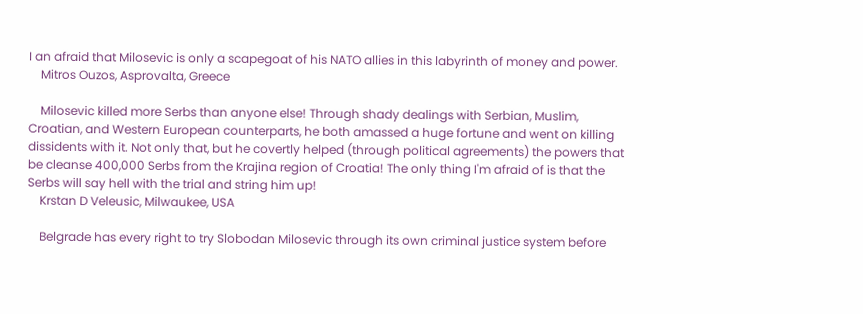I an afraid that Milosevic is only a scapegoat of his NATO allies in this labyrinth of money and power.
    Mitros Ouzos, Asprovalta, Greece

    Milosevic killed more Serbs than anyone else! Through shady dealings with Serbian, Muslim, Croatian, and Western European counterparts, he both amassed a huge fortune and went on killing dissidents with it. Not only that, but he covertly helped (through political agreements) the powers that be cleanse 400,000 Serbs from the Krajina region of Croatia! The only thing I'm afraid of is that the Serbs will say hell with the trial and string him up!
    Krstan D Veleusic, Milwaukee, USA

    Belgrade has every right to try Slobodan Milosevic through its own criminal justice system before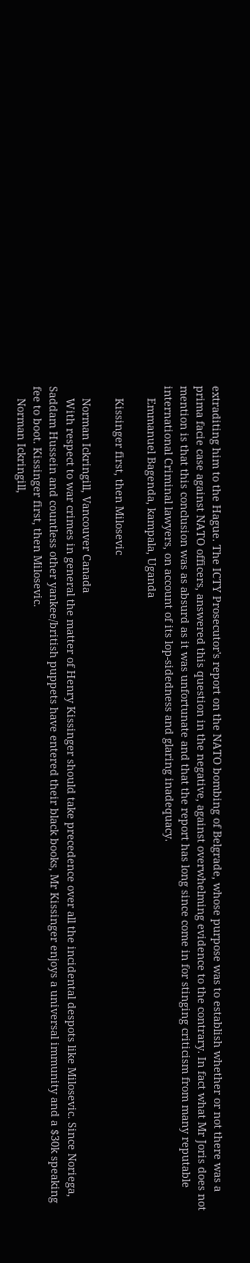extraditing him to the Hague. The ICTY Prosecutor's report on the NATO bombing of Belgrade, whose purpose was to establish whether or not there was a prima facie case against NATO officers, answered this question in the negative, against overwhelming evidence to the contrary. In fact what Mr Joris does not mention is that this conclusion was as absurd as it was unfortunate and that the report has long since come in for stinging criticism from many reputable international Criminal lawyers, on account of its lop-sidedness and glaring inadequacy.
    Emmanuel Bagenda, kampala, Uganda

    Kissinger first, then Milosevic

    Norman Ickringill, Vancouver Canada
    With respect to war crimes in general the matter of Henry Kissinger should take precedence over all the incidental despots like Milosevic. Since Noriega, Saddam Hussein and countless other yankee/british puppets have entered their black books, Mr Kissinger enjoys a universal immunity and a $30k speaking fee to boot. Kissinger first, then Milosevic.
    Norman Ickringill,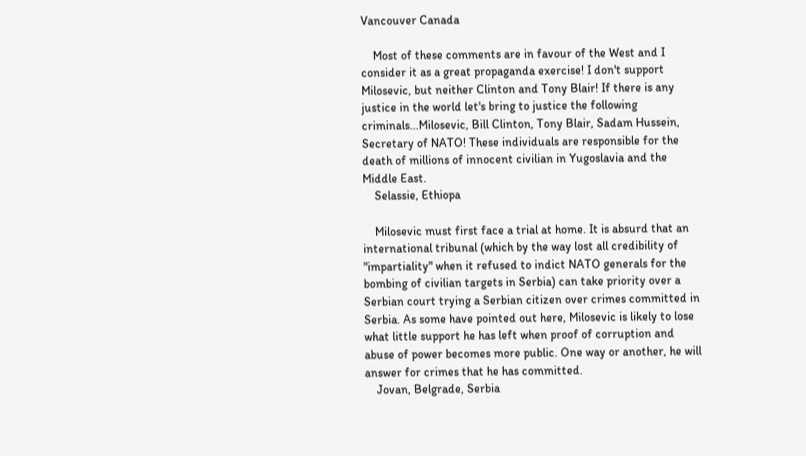Vancouver Canada

    Most of these comments are in favour of the West and I consider it as a great propaganda exercise! I don't support Milosevic, but neither Clinton and Tony Blair! If there is any justice in the world let's bring to justice the following criminals...Milosevic, Bill Clinton, Tony Blair, Sadam Hussein, Secretary of NATO! These individuals are responsible for the death of millions of innocent civilian in Yugoslavia and the Middle East.
    Selassie, Ethiopa

    Milosevic must first face a trial at home. It is absurd that an international tribunal (which by the way lost all credibility of "impartiality" when it refused to indict NATO generals for the bombing of civilian targets in Serbia) can take priority over a Serbian court trying a Serbian citizen over crimes committed in Serbia. As some have pointed out here, Milosevic is likely to lose what little support he has left when proof of corruption and abuse of power becomes more public. One way or another, he will answer for crimes that he has committed.
    Jovan, Belgrade, Serbia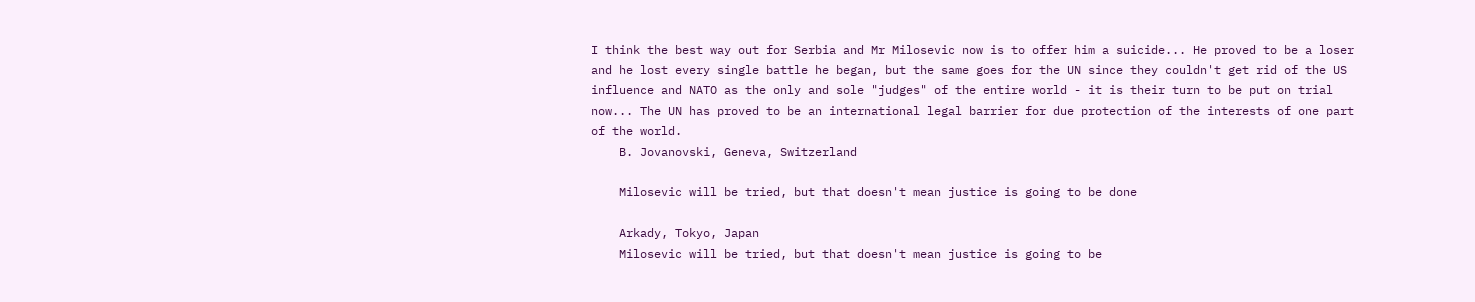I think the best way out for Serbia and Mr Milosevic now is to offer him a suicide... He proved to be a loser and he lost every single battle he began, but the same goes for the UN since they couldn't get rid of the US influence and NATO as the only and sole "judges" of the entire world - it is their turn to be put on trial now... The UN has proved to be an international legal barrier for due protection of the interests of one part of the world.
    B. Jovanovski, Geneva, Switzerland

    Milosevic will be tried, but that doesn't mean justice is going to be done

    Arkady, Tokyo, Japan
    Milosevic will be tried, but that doesn't mean justice is going to be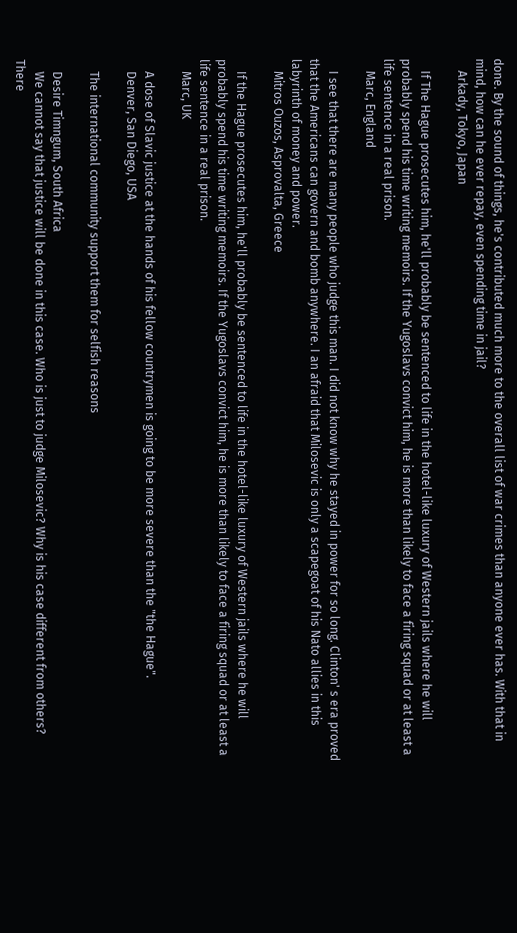done. By the sound of things, he's contributed much more to the overall list of war crimes than anyone ever has. With that in mind, how can he ever repay, even spending time in jail?
    Arkady, Tokyo, Japan

    If The Hague prosecutes him, he'll probably be sentenced to life in the hotel-like luxury of Western jails where he will probably spend his time writing memoirs. If the Yugoslavs convict him, he is more than likely to face a firing squad or at least a life sentence in a real prison.
    Marc, England

    I see that there are many people who judge this man. I did not know why he stayed in power for so long. Clinton' s era proved that the Americans can govern and bomb anywhere. I an afraid that Milosevic is only a scapegoat of his Nato allies in this labyrinth of money and power.
    Mitros Ouzos, Asprovalta, Greece

    If the Hague prosecutes him, he'll probably be sentenced to life in the hotel-like luxury of Western jails where he will probably spend his time writing memoirs. If the Yugoslavs convict him, he is more than likely to face a firing squad or at least a life sentence in a real prison.
    Marc, UK

    A dose of Slavic justice at the hands of his fellow countrymen is going to be more severe than the "the Hague".
    Denver, San Diego, USA

    The international community support them for selfish reasons

    Desire Timngum, South Africa
    We cannot say that justice will be done in this case. Who is just to judge Milosevic? Why is his case different from others? There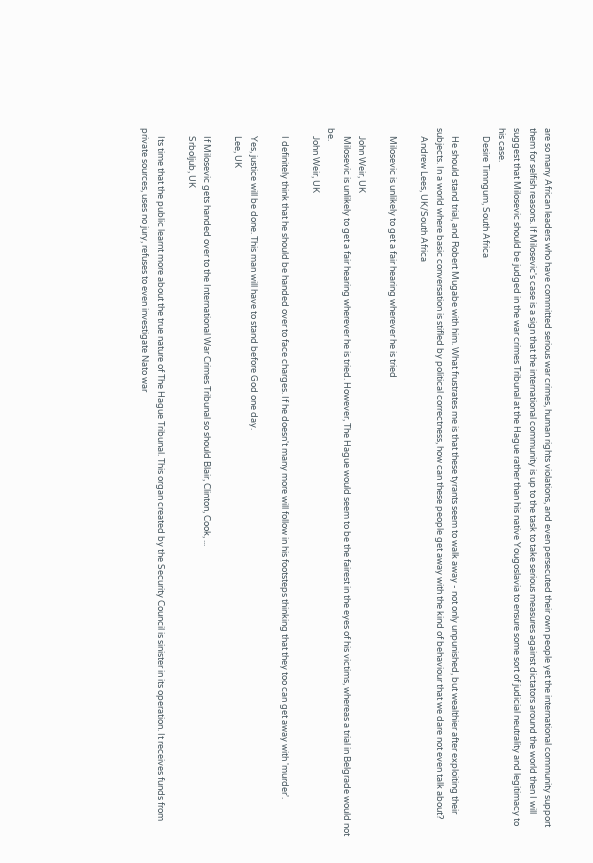are so many African leaders who have committed serious war crimes, human rights violations, and even persecuted their own people yet the international community support them for selfish reasons. If Milosevic's case is a sign that the international community is up to the task to take serious measures against dictators around the world then I will suggest that Milosevic should be judged in the war crimes Tribunal at the Hague rather than his native Yougoslavia to ensure some sort of judicial neutrality and legitimacy to his case.
    Desire Timngum, South Africa

    He should stand trial, and Robert Mugabe with him. What frustrates me is that these tyrants seem to walk away - not only unpunished, but wealthier after exploiting their subjects. In a world where basic conversation is stifled by political correctness, how can these people get away with the kind of behaviour that we dare not even talk about?
    Andrew Lees, UK/South Africa

    Milosevic is unlikely to get a fair hearing wherever he is tried

    John Weir, UK
    Milosevic is unlikely to get a fair hearing wherever he is tried. However, The Hague would seem to be the fairest in the eyes of his victims, whereas a trial in Belgrade would not be.
    John Weir, UK

    I definitely think that he should be handed over to face charges. If he doesn't many more will follow in his footsteps thinking that they too can get away with 'murder'.

    Yes, justice will be done. This man will have to stand before God one day.
    Lee, UK

    If Milosevic gets handed over to the International War Crimes Tribunal so should Blair, Clinton, Cook, ...
    Srboljub, UK

    Its time that the public learnt more about the true nature of The Hague Tribunal. This organ created by the Security Council is sinister in its operation. It receives funds from private sources, uses no jury, refuses to even investigate Nato war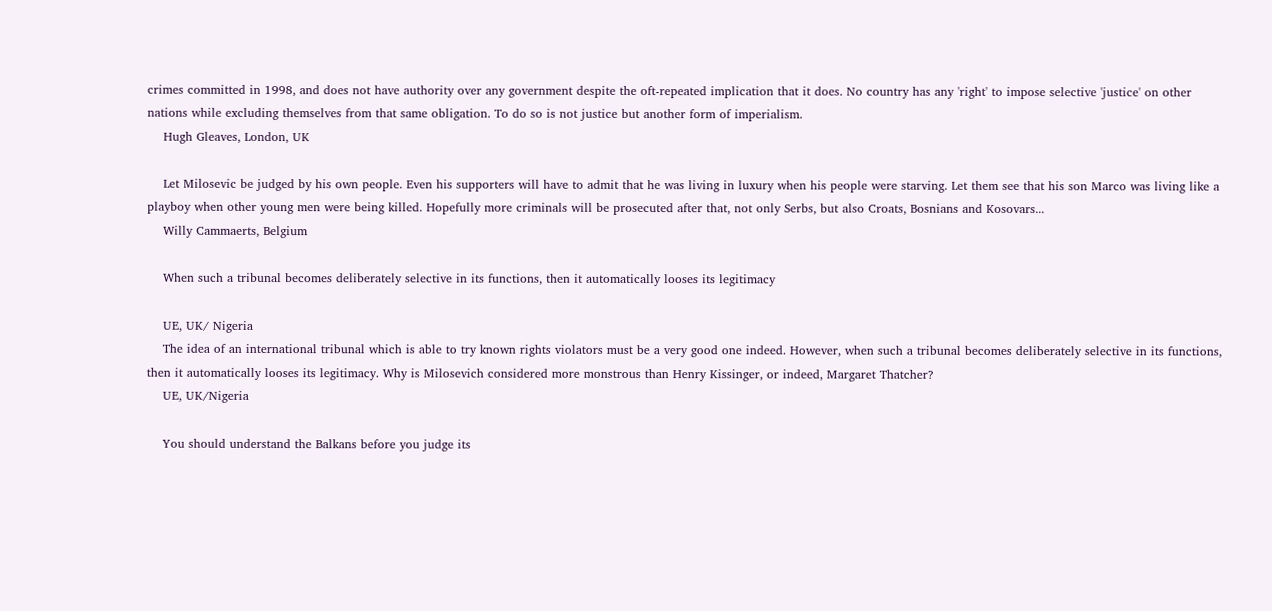crimes committed in 1998, and does not have authority over any government despite the oft-repeated implication that it does. No country has any 'right' to impose selective 'justice' on other nations while excluding themselves from that same obligation. To do so is not justice but another form of imperialism.
    Hugh Gleaves, London, UK

    Let Milosevic be judged by his own people. Even his supporters will have to admit that he was living in luxury when his people were starving. Let them see that his son Marco was living like a playboy when other young men were being killed. Hopefully more criminals will be prosecuted after that, not only Serbs, but also Croats, Bosnians and Kosovars...
    Willy Cammaerts, Belgium

    When such a tribunal becomes deliberately selective in its functions, then it automatically looses its legitimacy

    UE, UK/ Nigeria
    The idea of an international tribunal which is able to try known rights violators must be a very good one indeed. However, when such a tribunal becomes deliberately selective in its functions, then it automatically looses its legitimacy. Why is Milosevich considered more monstrous than Henry Kissinger, or indeed, Margaret Thatcher?
    UE, UK/Nigeria

    You should understand the Balkans before you judge its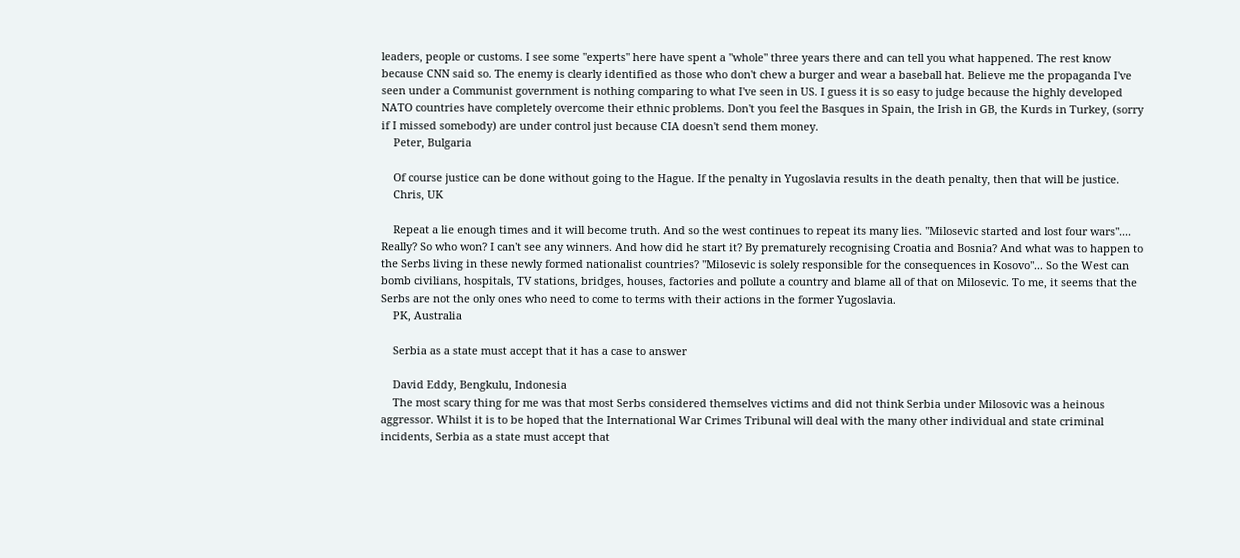leaders, people or customs. I see some "experts" here have spent a "whole" three years there and can tell you what happened. The rest know because CNN said so. The enemy is clearly identified as those who don't chew a burger and wear a baseball hat. Believe me the propaganda I've seen under a Communist government is nothing comparing to what I've seen in US. I guess it is so easy to judge because the highly developed NATO countries have completely overcome their ethnic problems. Don't you feel the Basques in Spain, the Irish in GB, the Kurds in Turkey, (sorry if I missed somebody) are under control just because CIA doesn't send them money.
    Peter, Bulgaria

    Of course justice can be done without going to the Hague. If the penalty in Yugoslavia results in the death penalty, then that will be justice.
    Chris, UK

    Repeat a lie enough times and it will become truth. And so the west continues to repeat its many lies. "Milosevic started and lost four wars".... Really? So who won? I can't see any winners. And how did he start it? By prematurely recognising Croatia and Bosnia? And what was to happen to the Serbs living in these newly formed nationalist countries? "Milosevic is solely responsible for the consequences in Kosovo"... So the West can bomb civilians, hospitals, TV stations, bridges, houses, factories and pollute a country and blame all of that on Milosevic. To me, it seems that the Serbs are not the only ones who need to come to terms with their actions in the former Yugoslavia.
    PK, Australia

    Serbia as a state must accept that it has a case to answer

    David Eddy, Bengkulu, Indonesia
    The most scary thing for me was that most Serbs considered themselves victims and did not think Serbia under Milosovic was a heinous aggressor. Whilst it is to be hoped that the International War Crimes Tribunal will deal with the many other individual and state criminal incidents, Serbia as a state must accept that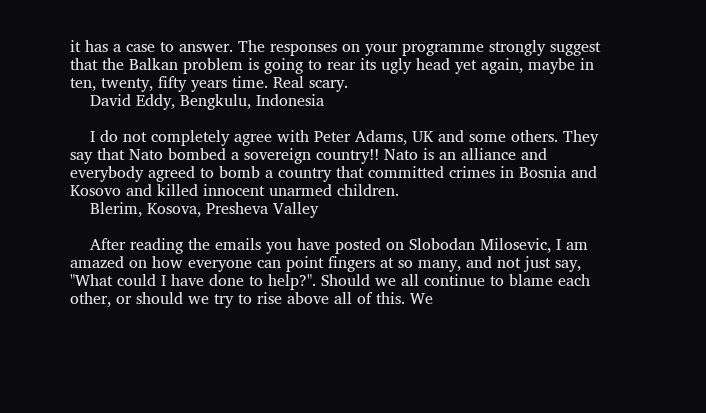it has a case to answer. The responses on your programme strongly suggest that the Balkan problem is going to rear its ugly head yet again, maybe in ten, twenty, fifty years time. Real scary.
    David Eddy, Bengkulu, Indonesia

    I do not completely agree with Peter Adams, UK and some others. They say that Nato bombed a sovereign country!! Nato is an alliance and everybody agreed to bomb a country that committed crimes in Bosnia and Kosovo and killed innocent unarmed children.
    Blerim, Kosova, Presheva Valley

    After reading the emails you have posted on Slobodan Milosevic, I am amazed on how everyone can point fingers at so many, and not just say, "What could I have done to help?". Should we all continue to blame each other, or should we try to rise above all of this. We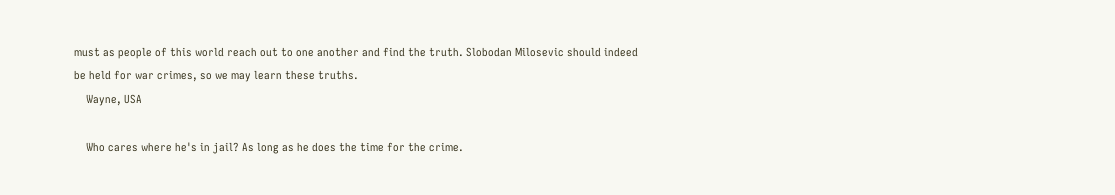must as people of this world reach out to one another and find the truth. Slobodan Milosevic should indeed be held for war crimes, so we may learn these truths.
    Wayne, USA

    Who cares where he's in jail? As long as he does the time for the crime.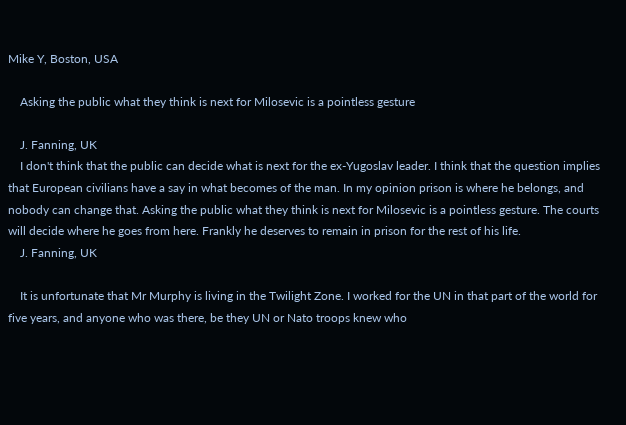Mike Y, Boston, USA

    Asking the public what they think is next for Milosevic is a pointless gesture

    J. Fanning, UK
    I don't think that the public can decide what is next for the ex-Yugoslav leader. I think that the question implies that European civilians have a say in what becomes of the man. In my opinion prison is where he belongs, and nobody can change that. Asking the public what they think is next for Milosevic is a pointless gesture. The courts will decide where he goes from here. Frankly he deserves to remain in prison for the rest of his life.
    J. Fanning, UK

    It is unfortunate that Mr Murphy is living in the Twilight Zone. I worked for the UN in that part of the world for five years, and anyone who was there, be they UN or Nato troops knew who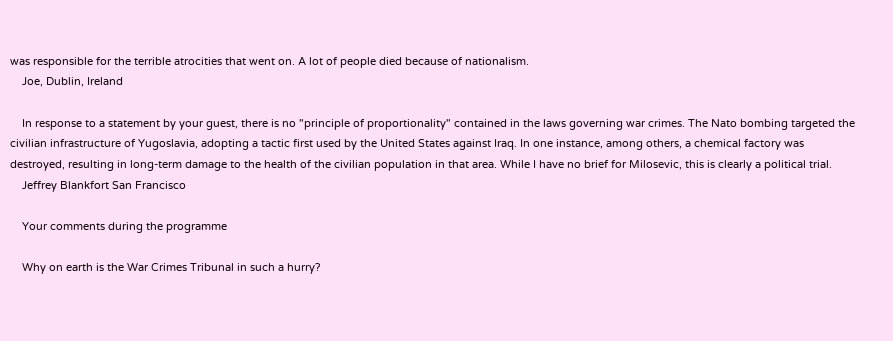was responsible for the terrible atrocities that went on. A lot of people died because of nationalism.
    Joe, Dublin, Ireland

    In response to a statement by your guest, there is no "principle of proportionality" contained in the laws governing war crimes. The Nato bombing targeted the civilian infrastructure of Yugoslavia, adopting a tactic first used by the United States against Iraq. In one instance, among others, a chemical factory was destroyed, resulting in long-term damage to the health of the civilian population in that area. While I have no brief for Milosevic, this is clearly a political trial.
    Jeffrey Blankfort San Francisco

    Your comments during the programme

    Why on earth is the War Crimes Tribunal in such a hurry?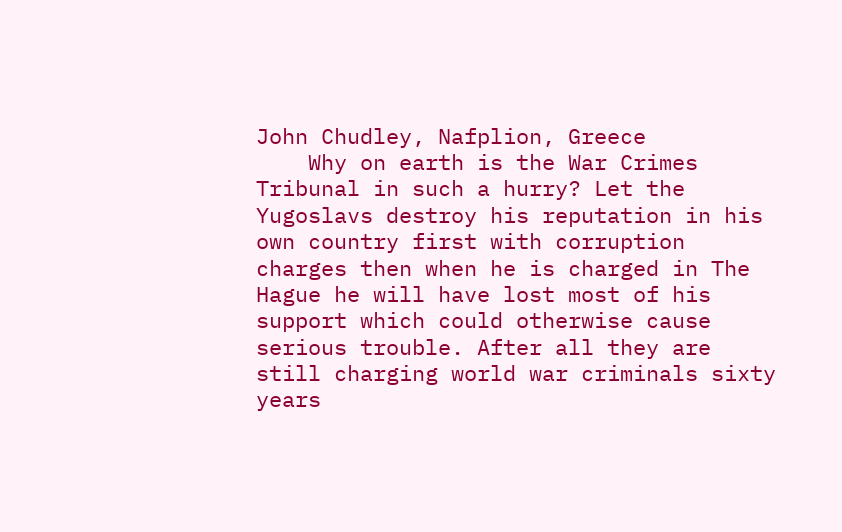John Chudley, Nafplion, Greece
    Why on earth is the War Crimes Tribunal in such a hurry? Let the Yugoslavs destroy his reputation in his own country first with corruption charges then when he is charged in The Hague he will have lost most of his support which could otherwise cause serious trouble. After all they are still charging world war criminals sixty years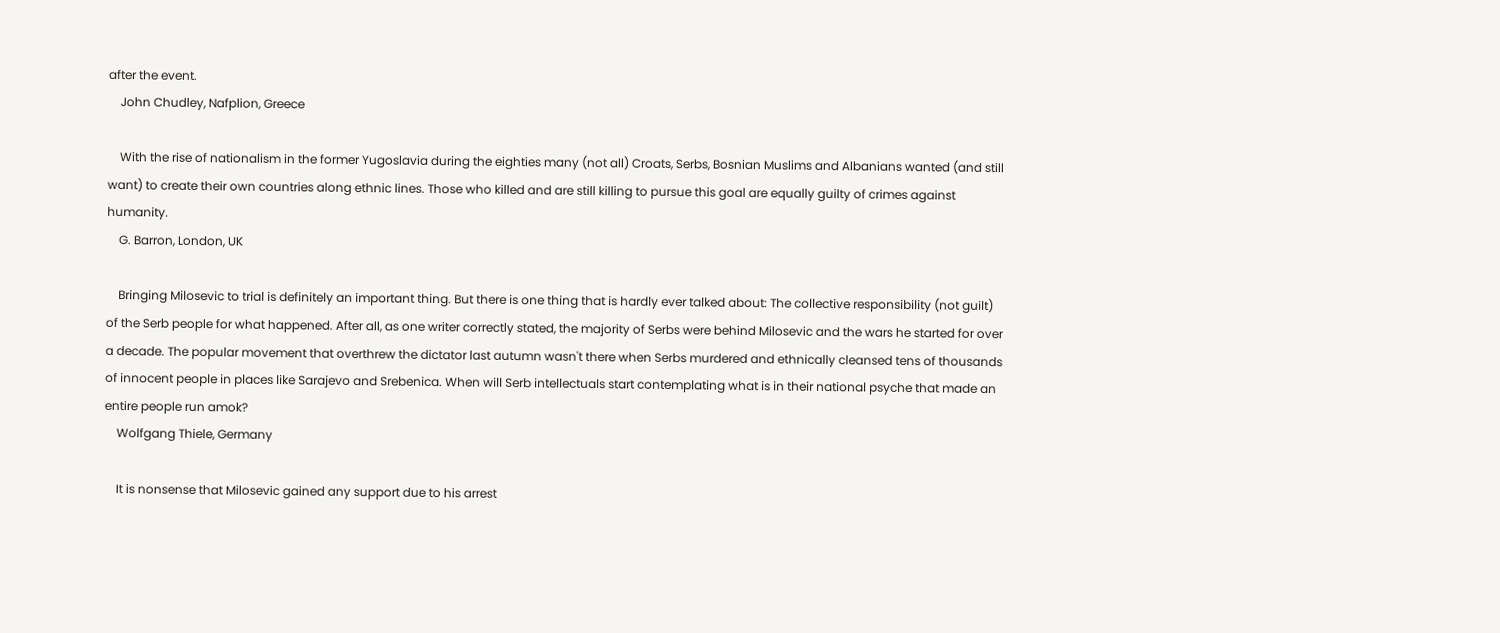after the event.
    John Chudley, Nafplion, Greece

    With the rise of nationalism in the former Yugoslavia during the eighties many (not all) Croats, Serbs, Bosnian Muslims and Albanians wanted (and still want) to create their own countries along ethnic lines. Those who killed and are still killing to pursue this goal are equally guilty of crimes against humanity.
    G. Barron, London, UK

    Bringing Milosevic to trial is definitely an important thing. But there is one thing that is hardly ever talked about: The collective responsibility (not guilt) of the Serb people for what happened. After all, as one writer correctly stated, the majority of Serbs were behind Milosevic and the wars he started for over a decade. The popular movement that overthrew the dictator last autumn wasn't there when Serbs murdered and ethnically cleansed tens of thousands of innocent people in places like Sarajevo and Srebenica. When will Serb intellectuals start contemplating what is in their national psyche that made an entire people run amok?
    Wolfgang Thiele, Germany

    It is nonsense that Milosevic gained any support due to his arrest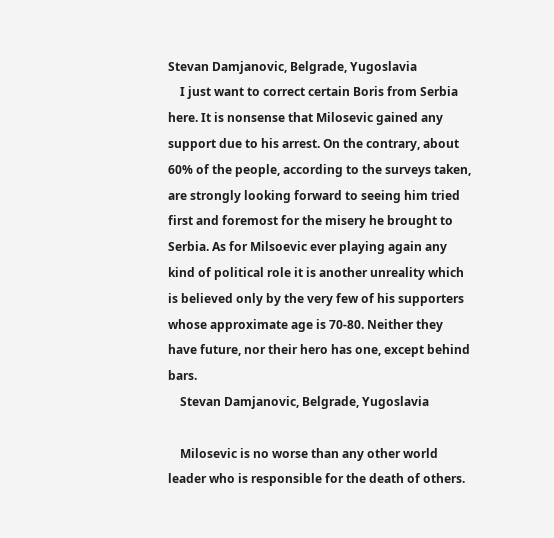Stevan Damjanovic, Belgrade, Yugoslavia
    I just want to correct certain Boris from Serbia here. It is nonsense that Milosevic gained any support due to his arrest. On the contrary, about 60% of the people, according to the surveys taken, are strongly looking forward to seeing him tried first and foremost for the misery he brought to Serbia. As for Milsoevic ever playing again any kind of political role it is another unreality which is believed only by the very few of his supporters whose approximate age is 70-80. Neither they have future, nor their hero has one, except behind bars.
    Stevan Damjanovic, Belgrade, Yugoslavia

    Milosevic is no worse than any other world leader who is responsible for the death of others.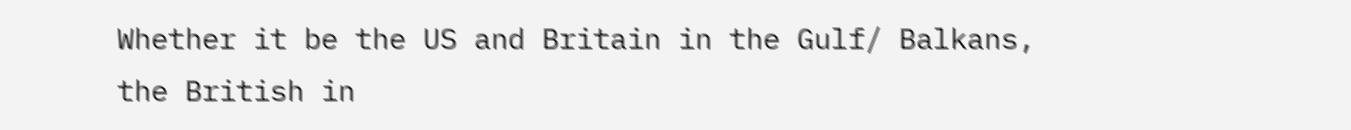Whether it be the US and Britain in the Gulf/ Balkans, the British in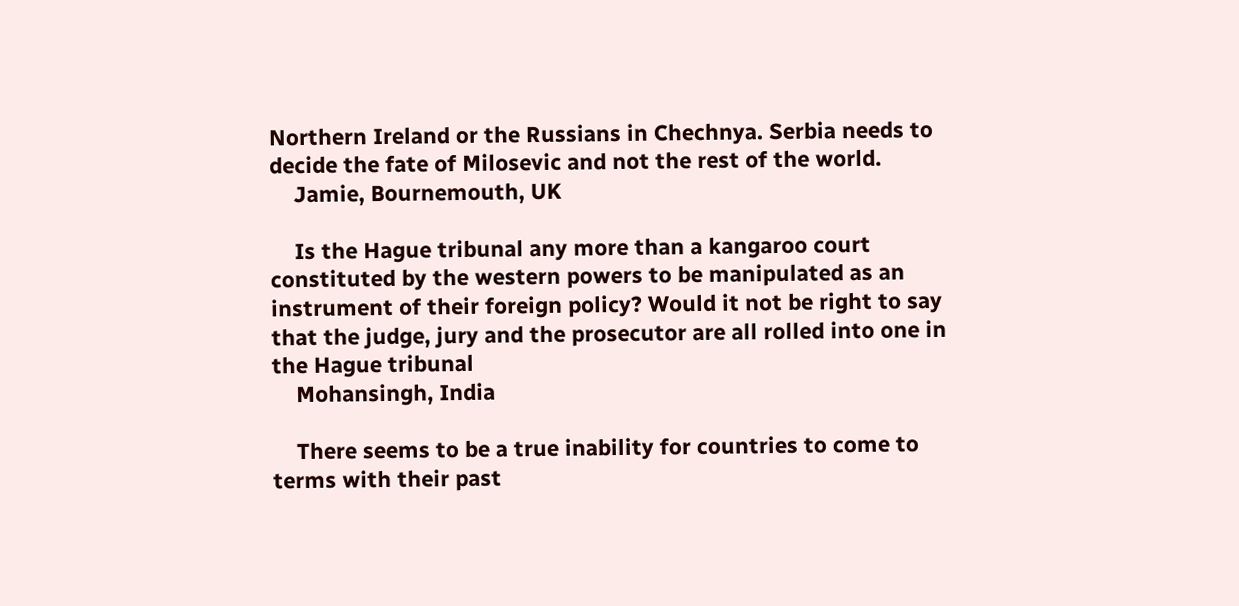Northern Ireland or the Russians in Chechnya. Serbia needs to decide the fate of Milosevic and not the rest of the world.
    Jamie, Bournemouth, UK

    Is the Hague tribunal any more than a kangaroo court constituted by the western powers to be manipulated as an instrument of their foreign policy? Would it not be right to say that the judge, jury and the prosecutor are all rolled into one in the Hague tribunal
    Mohansingh, India

    There seems to be a true inability for countries to come to terms with their past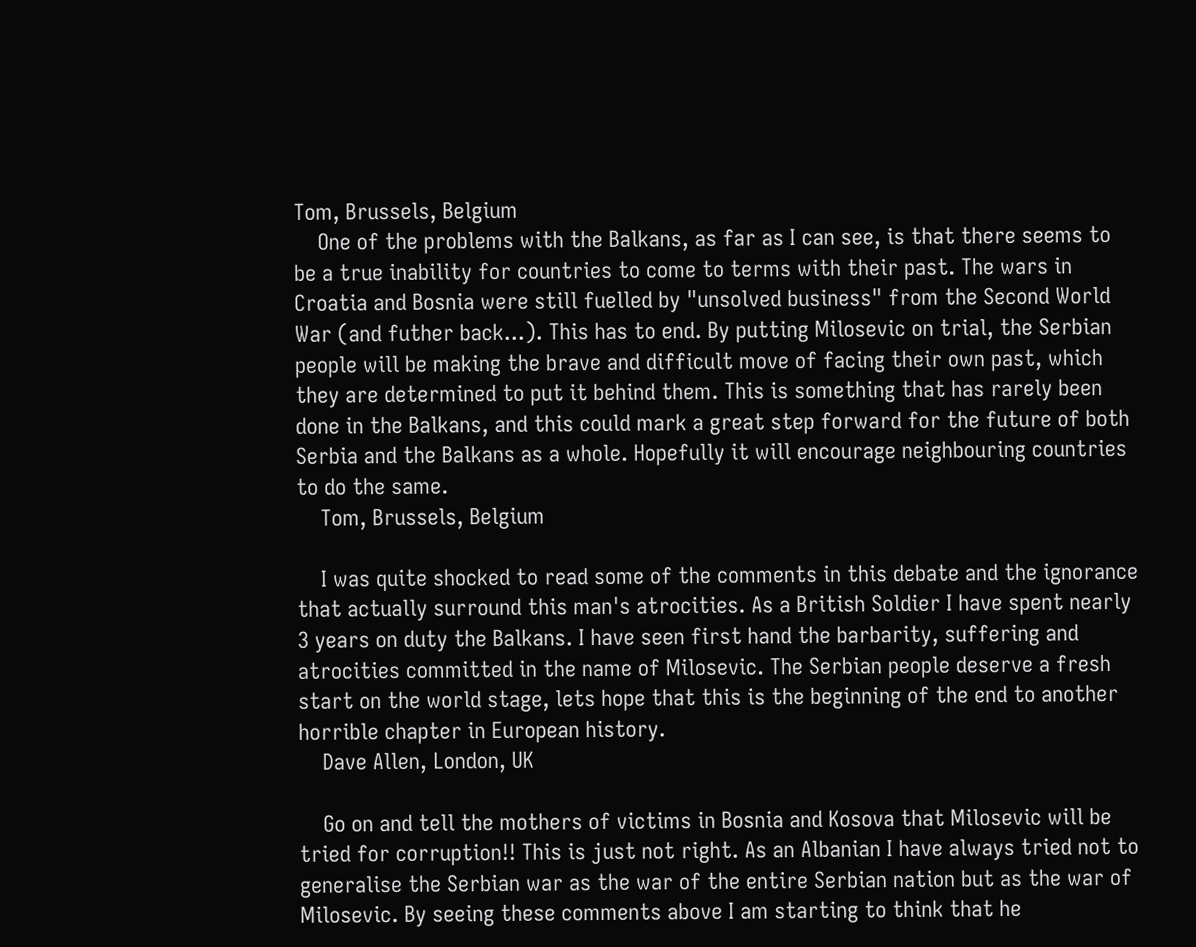Tom, Brussels, Belgium
    One of the problems with the Balkans, as far as I can see, is that there seems to be a true inability for countries to come to terms with their past. The wars in Croatia and Bosnia were still fuelled by "unsolved business" from the Second World War (and futher back...). This has to end. By putting Milosevic on trial, the Serbian people will be making the brave and difficult move of facing their own past, which they are determined to put it behind them. This is something that has rarely been done in the Balkans, and this could mark a great step forward for the future of both Serbia and the Balkans as a whole. Hopefully it will encourage neighbouring countries to do the same.
    Tom, Brussels, Belgium

    I was quite shocked to read some of the comments in this debate and the ignorance that actually surround this man's atrocities. As a British Soldier I have spent nearly 3 years on duty the Balkans. I have seen first hand the barbarity, suffering and atrocities committed in the name of Milosevic. The Serbian people deserve a fresh start on the world stage, lets hope that this is the beginning of the end to another horrible chapter in European history.
    Dave Allen, London, UK

    Go on and tell the mothers of victims in Bosnia and Kosova that Milosevic will be tried for corruption!! This is just not right. As an Albanian I have always tried not to generalise the Serbian war as the war of the entire Serbian nation but as the war of Milosevic. By seeing these comments above I am starting to think that he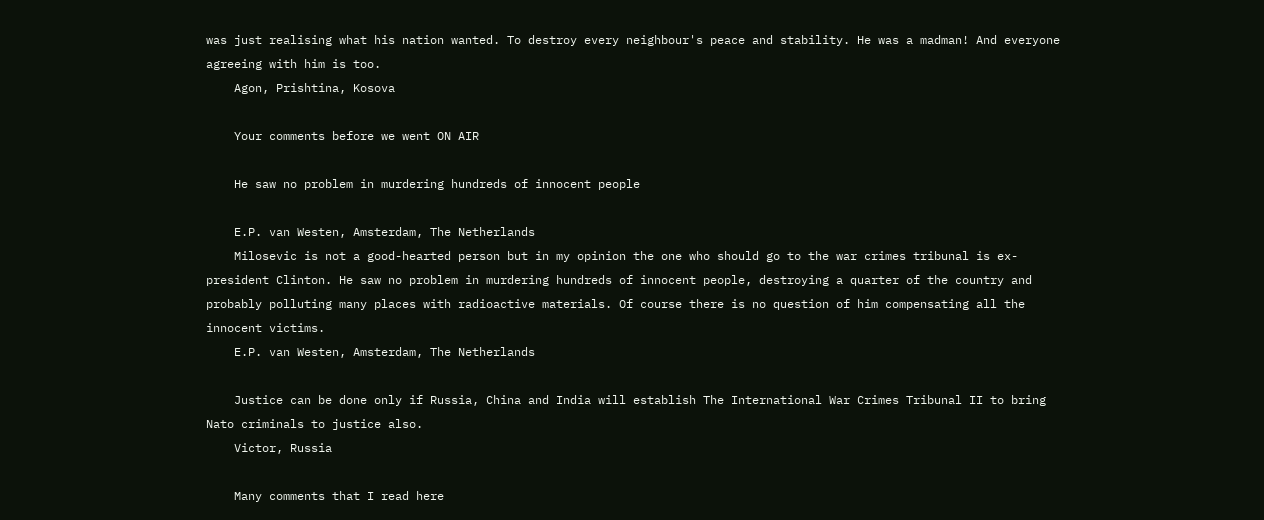was just realising what his nation wanted. To destroy every neighbour's peace and stability. He was a madman! And everyone agreeing with him is too.
    Agon, Prishtina, Kosova

    Your comments before we went ON AIR

    He saw no problem in murdering hundreds of innocent people

    E.P. van Westen, Amsterdam, The Netherlands
    Milosevic is not a good-hearted person but in my opinion the one who should go to the war crimes tribunal is ex-president Clinton. He saw no problem in murdering hundreds of innocent people, destroying a quarter of the country and probably polluting many places with radioactive materials. Of course there is no question of him compensating all the innocent victims.
    E.P. van Westen, Amsterdam, The Netherlands

    Justice can be done only if Russia, China and India will establish The International War Crimes Tribunal II to bring Nato criminals to justice also.
    Victor, Russia

    Many comments that I read here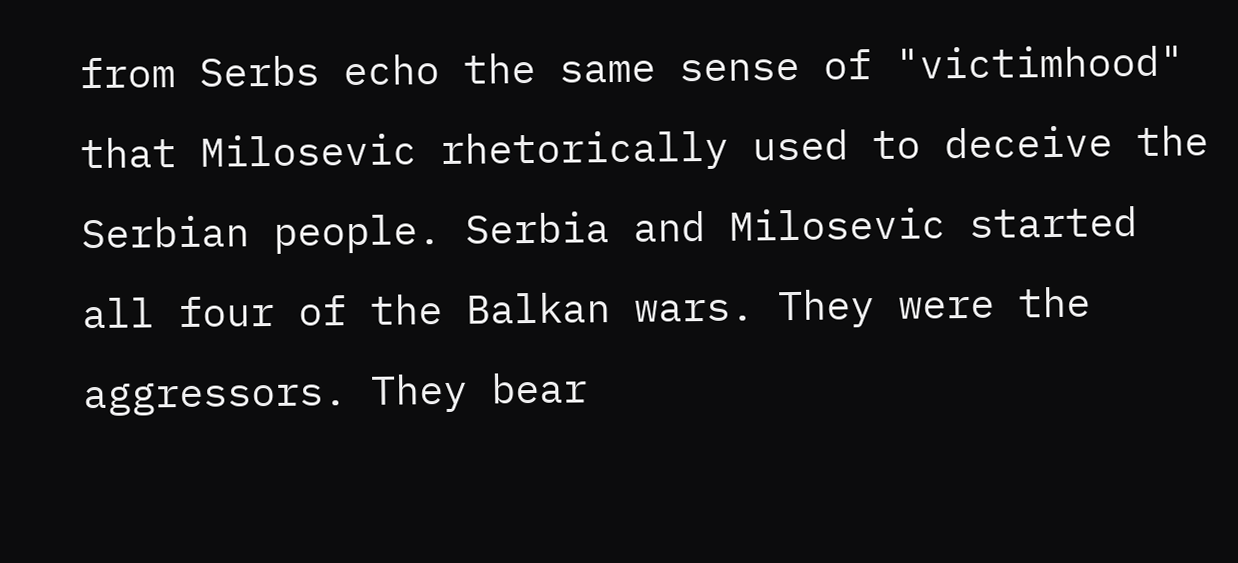from Serbs echo the same sense of "victimhood" that Milosevic rhetorically used to deceive the Serbian people. Serbia and Milosevic started all four of the Balkan wars. They were the aggressors. They bear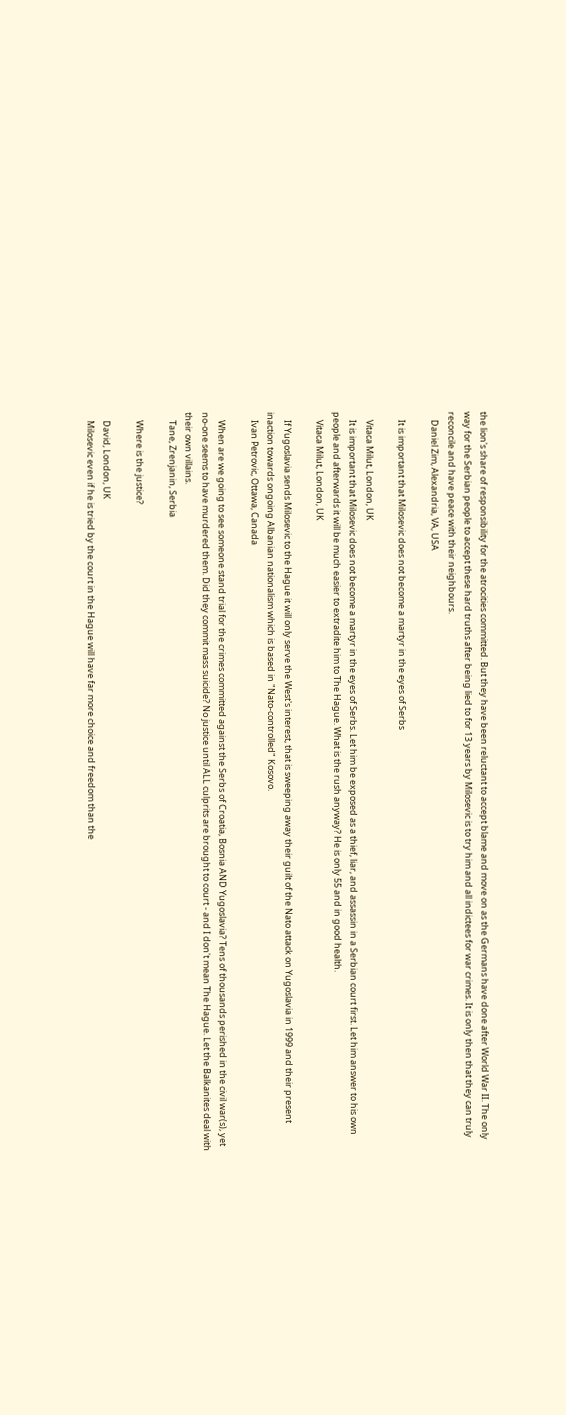the lion's share of responsibility for the atrocities committed. But they have been reluctant to accept blame and move on as the Germans have done after World War II. The only way for the Serbian people to accept these hard truths after being lied to for 13 years by Milosevic is to try him and all indictees for war crimes. It is only then that they can truly reconcile and have peace with their neighbours.
    Daniel Zim, Alexandria, VA, USA

    It is important that Milosevic does not become a martyr in the eyes of Serbs

    Vitaca Milut, London, UK
    It is important that Milosevic does not become a martyr in the eyes of Serbs. Let him be exposed as a thief, liar, and assassin in a Serbian court first. Let him answer to his own people and afterwards it will be much easier to extradite him to The Hague. What is the rush anyway? He is only 55 and in good health.
    Vitaca Milut, London, UK

    If Yugoslavia sends Milosevic to the Hague it will only serve the West's interest, that is sweeping away their guilt of the Nato attack on Yugoslavia in 1999 and their present inaction towards ongoing Albanian nationalism which is based in "Nato-controlled" Kosovo.
    Ivan Petrovic, Ottawa, Canada

    When are we going to see someone stand trial for the crimes committed against the Serbs of Croatia, Bosnia AND Yugoslavia? Tens of thousands perished in the civil war(s), yet no-one seems to have murdered them. Did they commit mass suicide? No justice until ALL culprits are brought to court - and I don't mean The Hague. Let the Balkanites deal with their own villains.
    Tane, Zrenjanin, Serbia

    Where is the justice?

    David, London, UK
    Milosevic even if he is tried by the court in the Hague will have far more choice and freedom than the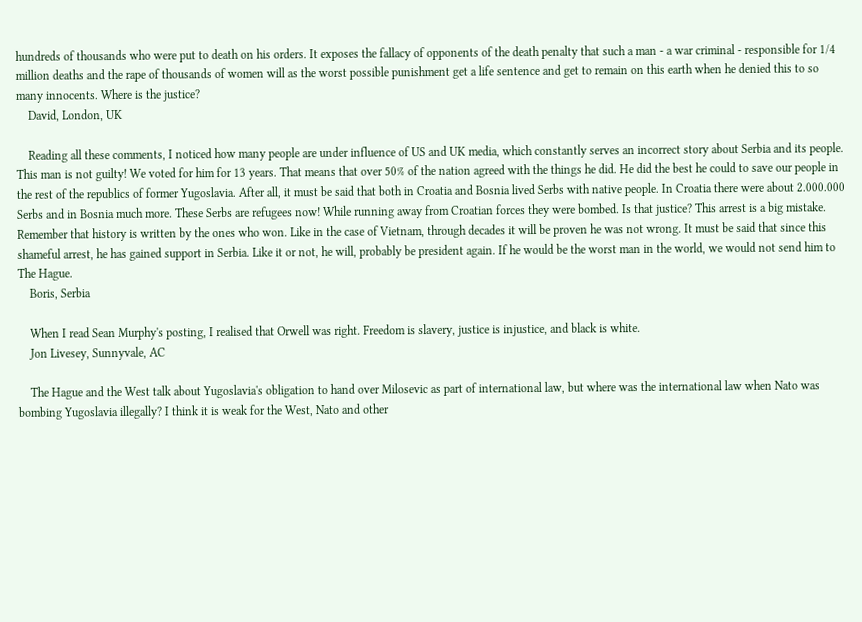hundreds of thousands who were put to death on his orders. It exposes the fallacy of opponents of the death penalty that such a man - a war criminal - responsible for 1/4 million deaths and the rape of thousands of women will as the worst possible punishment get a life sentence and get to remain on this earth when he denied this to so many innocents. Where is the justice?
    David, London, UK

    Reading all these comments, I noticed how many people are under influence of US and UK media, which constantly serves an incorrect story about Serbia and its people. This man is not guilty! We voted for him for 13 years. That means that over 50% of the nation agreed with the things he did. He did the best he could to save our people in the rest of the republics of former Yugoslavia. After all, it must be said that both in Croatia and Bosnia lived Serbs with native people. In Croatia there were about 2.000.000 Serbs and in Bosnia much more. These Serbs are refugees now! While running away from Croatian forces they were bombed. Is that justice? This arrest is a big mistake. Remember that history is written by the ones who won. Like in the case of Vietnam, through decades it will be proven he was not wrong. It must be said that since this shameful arrest, he has gained support in Serbia. Like it or not, he will, probably be president again. If he would be the worst man in the world, we would not send him to The Hague.
    Boris, Serbia

    When I read Sean Murphy's posting, I realised that Orwell was right. Freedom is slavery, justice is injustice, and black is white.
    Jon Livesey, Sunnyvale, AC

    The Hague and the West talk about Yugoslavia's obligation to hand over Milosevic as part of international law, but where was the international law when Nato was bombing Yugoslavia illegally? I think it is weak for the West, Nato and other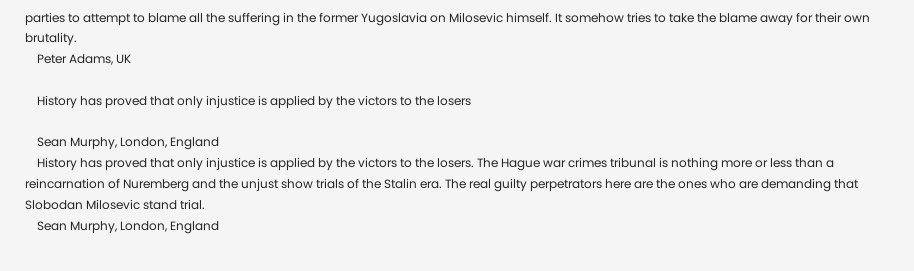parties to attempt to blame all the suffering in the former Yugoslavia on Milosevic himself. It somehow tries to take the blame away for their own brutality.
    Peter Adams, UK

    History has proved that only injustice is applied by the victors to the losers

    Sean Murphy, London, England
    History has proved that only injustice is applied by the victors to the losers. The Hague war crimes tribunal is nothing more or less than a reincarnation of Nuremberg and the unjust show trials of the Stalin era. The real guilty perpetrators here are the ones who are demanding that Slobodan Milosevic stand trial.
    Sean Murphy, London, England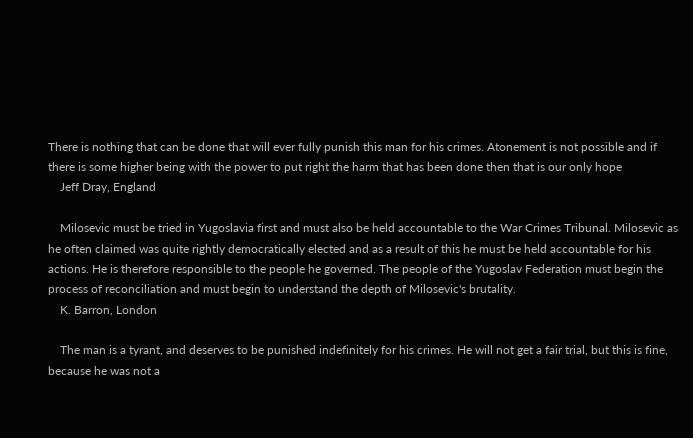There is nothing that can be done that will ever fully punish this man for his crimes. Atonement is not possible and if there is some higher being with the power to put right the harm that has been done then that is our only hope
    Jeff Dray, England

    Milosevic must be tried in Yugoslavia first and must also be held accountable to the War Crimes Tribunal. Milosevic as he often claimed was quite rightly democratically elected and as a result of this he must be held accountable for his actions. He is therefore responsible to the people he governed. The people of the Yugoslav Federation must begin the process of reconciliation and must begin to understand the depth of Milosevic's brutality.
    K. Barron, London

    The man is a tyrant, and deserves to be punished indefinitely for his crimes. He will not get a fair trial, but this is fine, because he was not a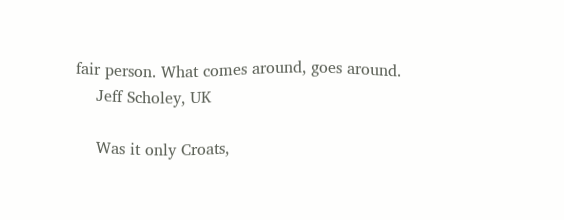fair person. What comes around, goes around.
    Jeff Scholey, UK

    Was it only Croats,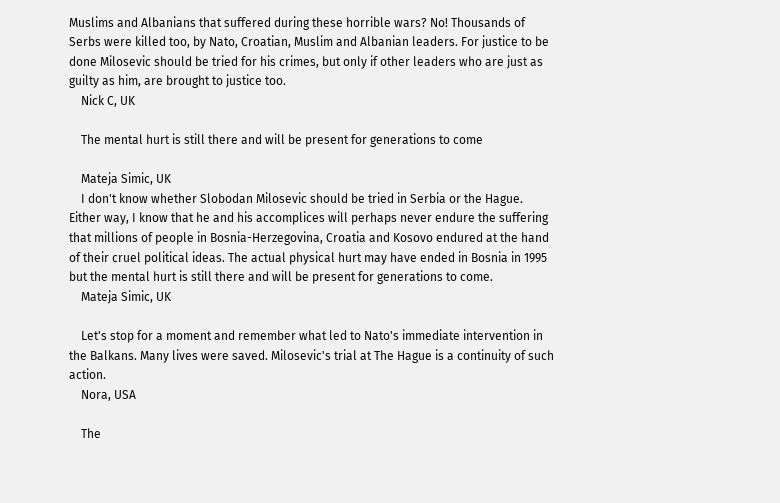Muslims and Albanians that suffered during these horrible wars? No! Thousands of Serbs were killed too, by Nato, Croatian, Muslim and Albanian leaders. For justice to be done Milosevic should be tried for his crimes, but only if other leaders who are just as guilty as him, are brought to justice too.
    Nick C, UK

    The mental hurt is still there and will be present for generations to come

    Mateja Simic, UK
    I don't know whether Slobodan Milosevic should be tried in Serbia or the Hague. Either way, I know that he and his accomplices will perhaps never endure the suffering that millions of people in Bosnia-Herzegovina, Croatia and Kosovo endured at the hand of their cruel political ideas. The actual physical hurt may have ended in Bosnia in 1995 but the mental hurt is still there and will be present for generations to come.
    Mateja Simic, UK

    Let's stop for a moment and remember what led to Nato's immediate intervention in the Balkans. Many lives were saved. Milosevic's trial at The Hague is a continuity of such action.
    Nora, USA

    The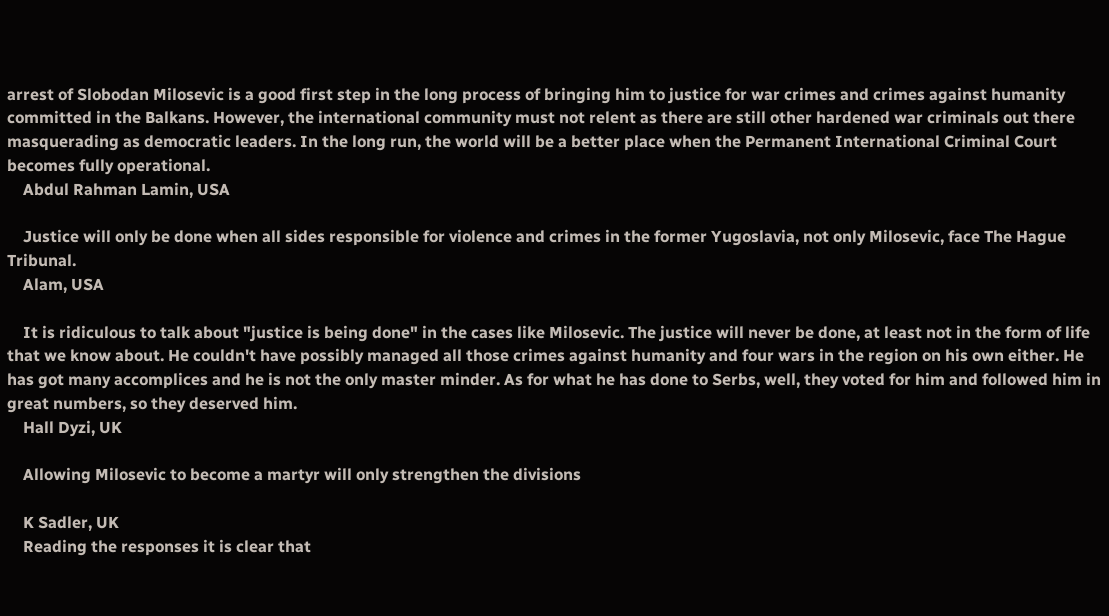arrest of Slobodan Milosevic is a good first step in the long process of bringing him to justice for war crimes and crimes against humanity committed in the Balkans. However, the international community must not relent as there are still other hardened war criminals out there masquerading as democratic leaders. In the long run, the world will be a better place when the Permanent International Criminal Court becomes fully operational.
    Abdul Rahman Lamin, USA

    Justice will only be done when all sides responsible for violence and crimes in the former Yugoslavia, not only Milosevic, face The Hague Tribunal.
    Alam, USA

    It is ridiculous to talk about "justice is being done" in the cases like Milosevic. The justice will never be done, at least not in the form of life that we know about. He couldn't have possibly managed all those crimes against humanity and four wars in the region on his own either. He has got many accomplices and he is not the only master minder. As for what he has done to Serbs, well, they voted for him and followed him in great numbers, so they deserved him.
    Hall Dyzi, UK

    Allowing Milosevic to become a martyr will only strengthen the divisions

    K Sadler, UK
    Reading the responses it is clear that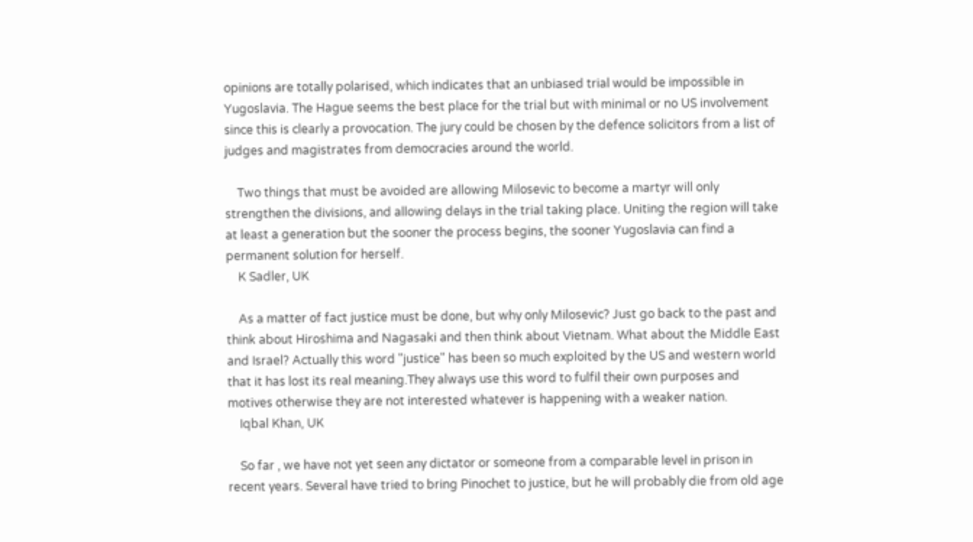opinions are totally polarised, which indicates that an unbiased trial would be impossible in Yugoslavia. The Hague seems the best place for the trial but with minimal or no US involvement since this is clearly a provocation. The jury could be chosen by the defence solicitors from a list of judges and magistrates from democracies around the world.

    Two things that must be avoided are allowing Milosevic to become a martyr will only strengthen the divisions, and allowing delays in the trial taking place. Uniting the region will take at least a generation but the sooner the process begins, the sooner Yugoslavia can find a permanent solution for herself.
    K Sadler, UK

    As a matter of fact justice must be done, but why only Milosevic? Just go back to the past and think about Hiroshima and Nagasaki and then think about Vietnam. What about the Middle East and Israel? Actually this word "justice" has been so much exploited by the US and western world that it has lost its real meaning.They always use this word to fulfil their own purposes and motives otherwise they are not interested whatever is happening with a weaker nation.
    Iqbal Khan, UK

    So far , we have not yet seen any dictator or someone from a comparable level in prison in recent years. Several have tried to bring Pinochet to justice, but he will probably die from old age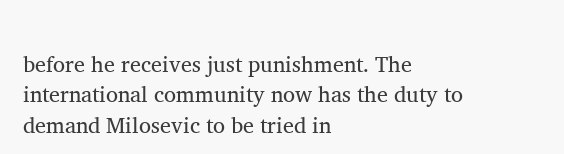before he receives just punishment. The international community now has the duty to demand Milosevic to be tried in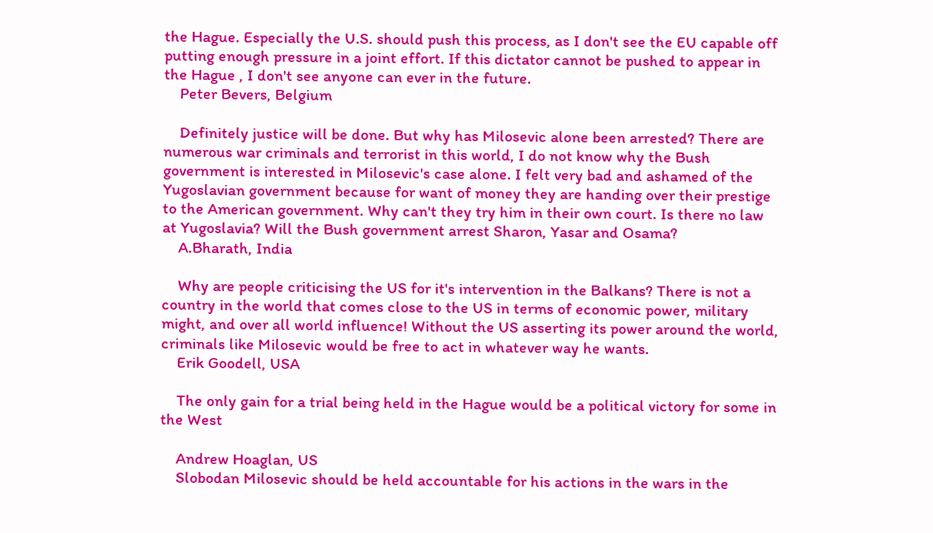the Hague. Especially the U.S. should push this process, as I don't see the EU capable off putting enough pressure in a joint effort. If this dictator cannot be pushed to appear in the Hague , I don't see anyone can ever in the future.
    Peter Bevers, Belgium

    Definitely justice will be done. But why has Milosevic alone been arrested? There are numerous war criminals and terrorist in this world, I do not know why the Bush government is interested in Milosevic's case alone. I felt very bad and ashamed of the Yugoslavian government because for want of money they are handing over their prestige to the American government. Why can't they try him in their own court. Is there no law at Yugoslavia? Will the Bush government arrest Sharon, Yasar and Osama?
    A.Bharath, India

    Why are people criticising the US for it's intervention in the Balkans? There is not a country in the world that comes close to the US in terms of economic power, military might, and over all world influence! Without the US asserting its power around the world, criminals like Milosevic would be free to act in whatever way he wants.
    Erik Goodell, USA

    The only gain for a trial being held in the Hague would be a political victory for some in the West

    Andrew Hoaglan, US
    Slobodan Milosevic should be held accountable for his actions in the wars in the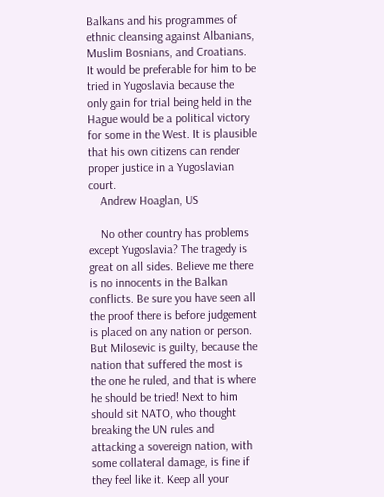Balkans and his programmes of ethnic cleansing against Albanians, Muslim Bosnians, and Croatians. It would be preferable for him to be tried in Yugoslavia because the only gain for trial being held in the Hague would be a political victory for some in the West. It is plausible that his own citizens can render proper justice in a Yugoslavian court.
    Andrew Hoaglan, US

    No other country has problems except Yugoslavia? The tragedy is great on all sides. Believe me there is no innocents in the Balkan conflicts. Be sure you have seen all the proof there is before judgement is placed on any nation or person. But Milosevic is guilty, because the nation that suffered the most is the one he ruled, and that is where he should be tried! Next to him should sit NATO, who thought breaking the UN rules and attacking a sovereign nation, with some collateral damage, is fine if they feel like it. Keep all your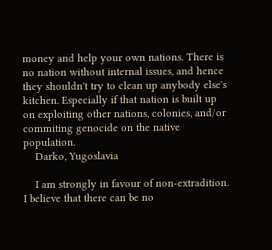money and help your own nations. There is no nation without internal issues, and hence they shouldn't try to clean up anybody else's kitchen. Especially if that nation is built up on exploiting other nations, colonies, and/or commiting genocide on the native population.
    Darko, Yugoslavia

    I am strongly in favour of non-extradition. I believe that there can be no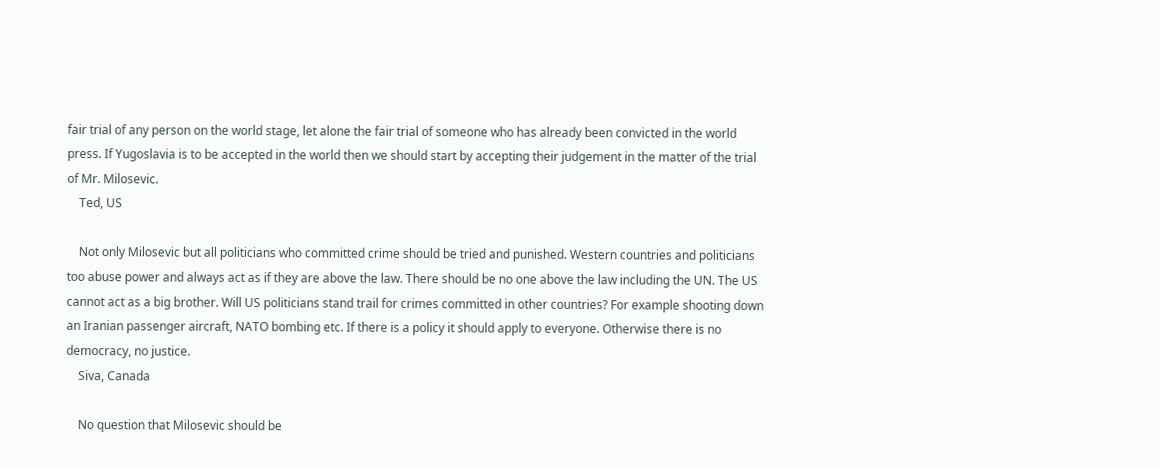fair trial of any person on the world stage, let alone the fair trial of someone who has already been convicted in the world press. If Yugoslavia is to be accepted in the world then we should start by accepting their judgement in the matter of the trial of Mr. Milosevic.
    Ted, US

    Not only Milosevic but all politicians who committed crime should be tried and punished. Western countries and politicians too abuse power and always act as if they are above the law. There should be no one above the law including the UN. The US cannot act as a big brother. Will US politicians stand trail for crimes committed in other countries? For example shooting down an Iranian passenger aircraft, NATO bombing etc. If there is a policy it should apply to everyone. Otherwise there is no democracy, no justice.
    Siva, Canada

    No question that Milosevic should be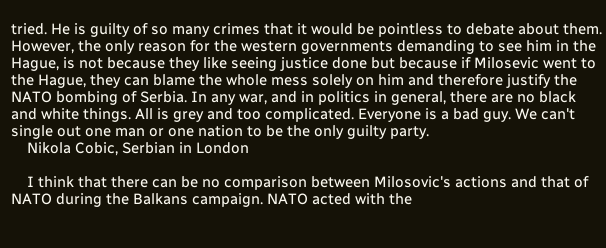tried. He is guilty of so many crimes that it would be pointless to debate about them. However, the only reason for the western governments demanding to see him in the Hague, is not because they like seeing justice done but because if Milosevic went to the Hague, they can blame the whole mess solely on him and therefore justify the NATO bombing of Serbia. In any war, and in politics in general, there are no black and white things. All is grey and too complicated. Everyone is a bad guy. We can't single out one man or one nation to be the only guilty party.
    Nikola Cobic, Serbian in London

    I think that there can be no comparison between Milosovic's actions and that of NATO during the Balkans campaign. NATO acted with the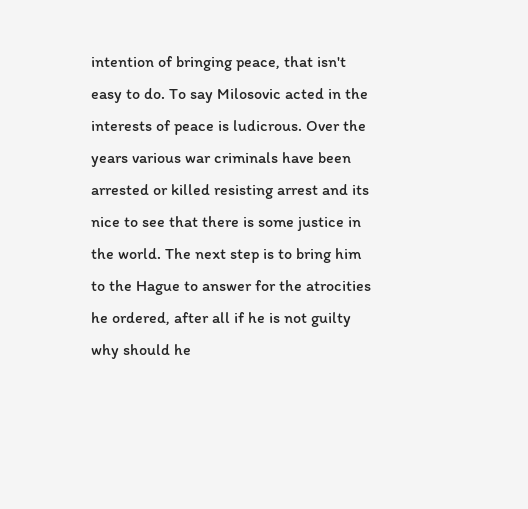intention of bringing peace, that isn't easy to do. To say Milosovic acted in the interests of peace is ludicrous. Over the years various war criminals have been arrested or killed resisting arrest and its nice to see that there is some justice in the world. The next step is to bring him to the Hague to answer for the atrocities he ordered, after all if he is not guilty why should he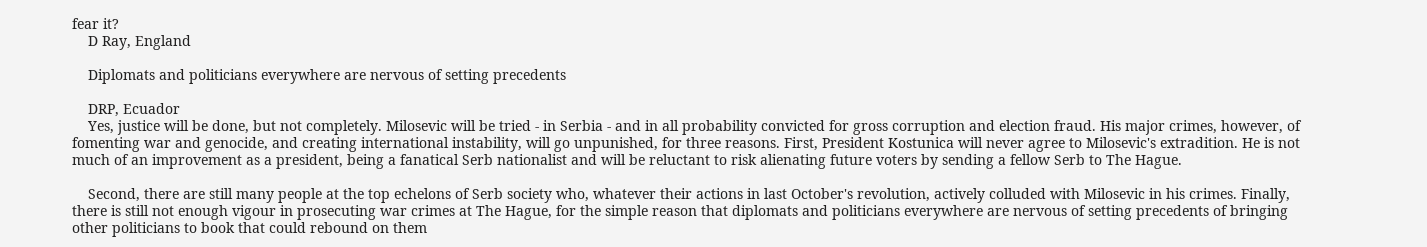fear it?
    D Ray, England

    Diplomats and politicians everywhere are nervous of setting precedents

    DRP, Ecuador
    Yes, justice will be done, but not completely. Milosevic will be tried - in Serbia - and in all probability convicted for gross corruption and election fraud. His major crimes, however, of fomenting war and genocide, and creating international instability, will go unpunished, for three reasons. First, President Kostunica will never agree to Milosevic's extradition. He is not much of an improvement as a president, being a fanatical Serb nationalist and will be reluctant to risk alienating future voters by sending a fellow Serb to The Hague.

    Second, there are still many people at the top echelons of Serb society who, whatever their actions in last October's revolution, actively colluded with Milosevic in his crimes. Finally, there is still not enough vigour in prosecuting war crimes at The Hague, for the simple reason that diplomats and politicians everywhere are nervous of setting precedents of bringing other politicians to book that could rebound on them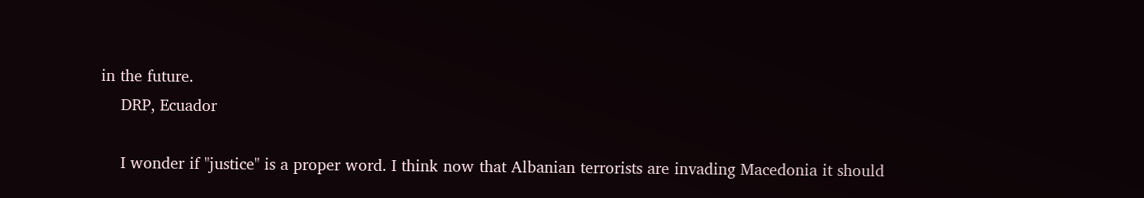in the future.
    DRP, Ecuador

    I wonder if "justice" is a proper word. I think now that Albanian terrorists are invading Macedonia it should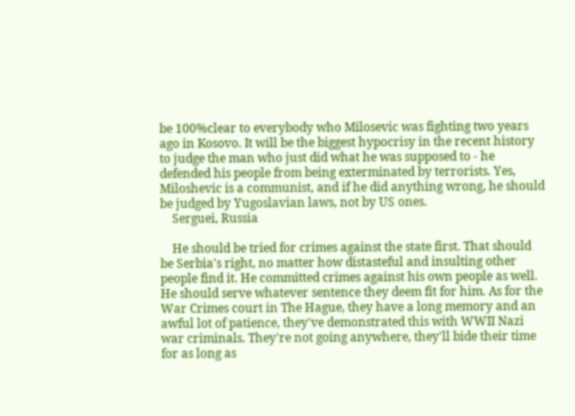be 100%clear to everybody who Milosevic was fighting two years ago in Kosovo. It will be the biggest hypocrisy in the recent history to judge the man who just did what he was supposed to - he defended his people from being exterminated by terrorists. Yes, Miloshevic is a communist, and if he did anything wrong, he should be judged by Yugoslavian laws, not by US ones.
    Serguei, Russia

    He should be tried for crimes against the state first. That should be Serbia's right, no matter how distasteful and insulting other people find it. He committed crimes against his own people as well. He should serve whatever sentence they deem fit for him. As for the War Crimes court in The Hague, they have a long memory and an awful lot of patience, they've demonstrated this with WWII Nazi war criminals. They're not going anywhere, they'll bide their time for as long as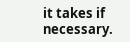it takes if necessary.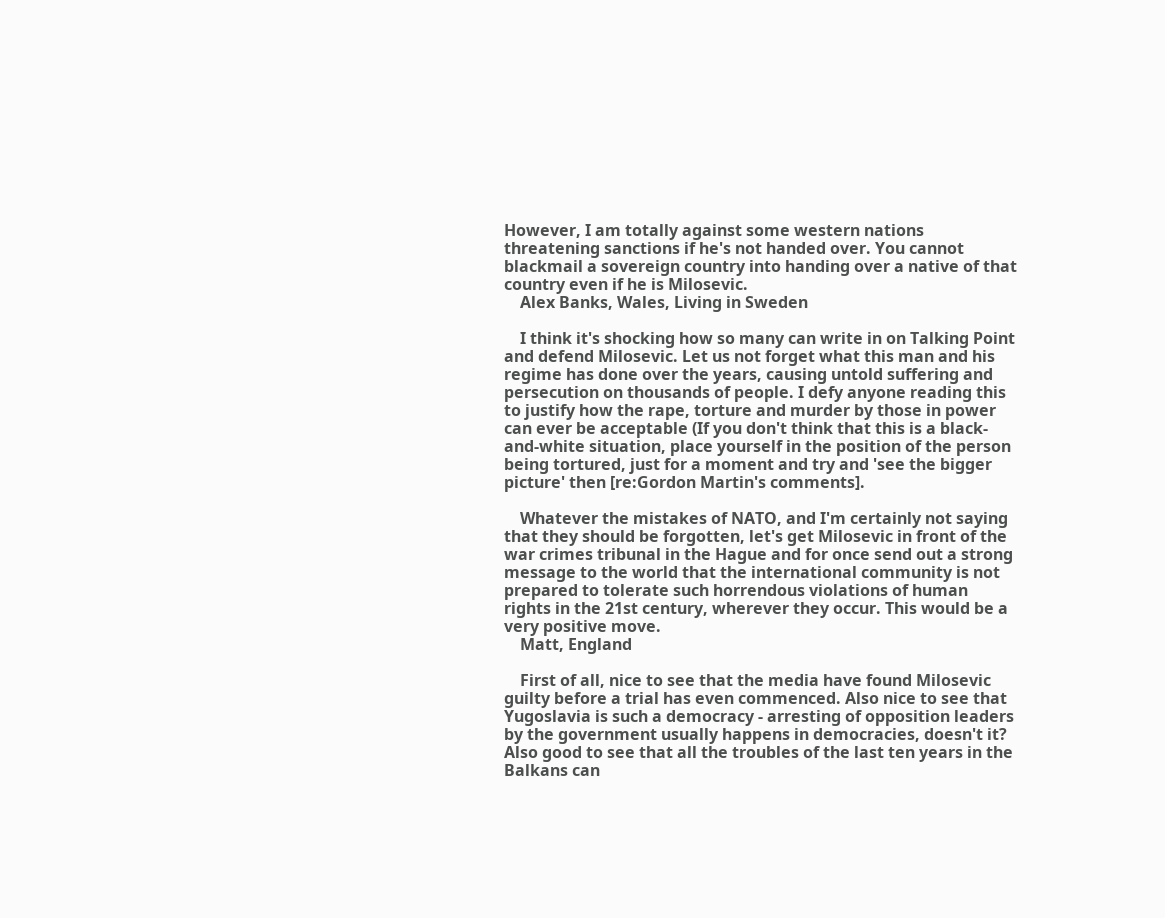However, I am totally against some western nations threatening sanctions if he's not handed over. You cannot blackmail a sovereign country into handing over a native of that country even if he is Milosevic.
    Alex Banks, Wales, Living in Sweden

    I think it's shocking how so many can write in on Talking Point and defend Milosevic. Let us not forget what this man and his regime has done over the years, causing untold suffering and persecution on thousands of people. I defy anyone reading this to justify how the rape, torture and murder by those in power can ever be acceptable (If you don't think that this is a black-and-white situation, place yourself in the position of the person being tortured, just for a moment and try and 'see the bigger picture' then [re:Gordon Martin's comments].

    Whatever the mistakes of NATO, and I'm certainly not saying that they should be forgotten, let's get Milosevic in front of the war crimes tribunal in the Hague and for once send out a strong message to the world that the international community is not prepared to tolerate such horrendous violations of human rights in the 21st century, wherever they occur. This would be a very positive move.
    Matt, England

    First of all, nice to see that the media have found Milosevic guilty before a trial has even commenced. Also nice to see that Yugoslavia is such a democracy - arresting of opposition leaders by the government usually happens in democracies, doesn't it? Also good to see that all the troubles of the last ten years in the Balkans can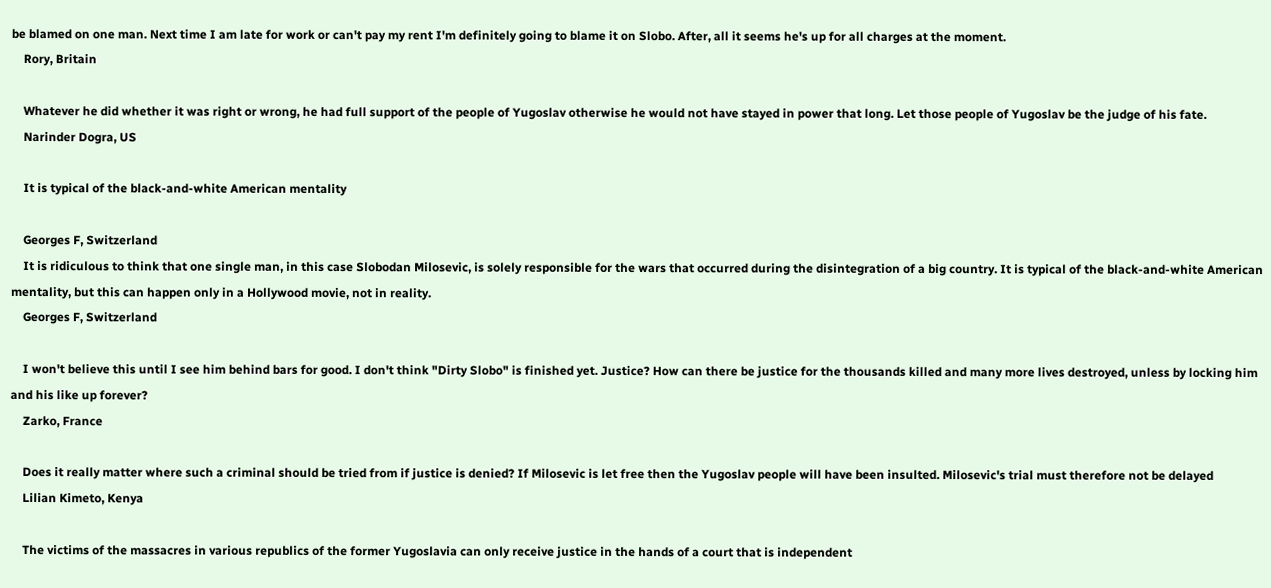be blamed on one man. Next time I am late for work or can't pay my rent I'm definitely going to blame it on Slobo. After, all it seems he's up for all charges at the moment.
    Rory, Britain

    Whatever he did whether it was right or wrong, he had full support of the people of Yugoslav otherwise he would not have stayed in power that long. Let those people of Yugoslav be the judge of his fate.
    Narinder Dogra, US

    It is typical of the black-and-white American mentality

    Georges F, Switzerland
    It is ridiculous to think that one single man, in this case Slobodan Milosevic, is solely responsible for the wars that occurred during the disintegration of a big country. It is typical of the black-and-white American mentality, but this can happen only in a Hollywood movie, not in reality.
    Georges F, Switzerland

    I won't believe this until I see him behind bars for good. I don't think "Dirty Slobo" is finished yet. Justice? How can there be justice for the thousands killed and many more lives destroyed, unless by locking him and his like up forever?
    Zarko, France

    Does it really matter where such a criminal should be tried from if justice is denied? If Milosevic is let free then the Yugoslav people will have been insulted. Milosevic's trial must therefore not be delayed
    Lilian Kimeto, Kenya

    The victims of the massacres in various republics of the former Yugoslavia can only receive justice in the hands of a court that is independent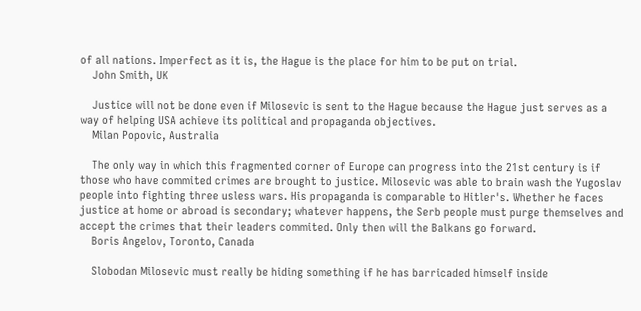of all nations. Imperfect as it is, the Hague is the place for him to be put on trial.
    John Smith, UK

    Justice will not be done even if Milosevic is sent to the Hague because the Hague just serves as a way of helping USA achieve its political and propaganda objectives.
    Milan Popovic, Australia

    The only way in which this fragmented corner of Europe can progress into the 21st century is if those who have commited crimes are brought to justice. Milosevic was able to brain wash the Yugoslav people into fighting three usless wars. His propaganda is comparable to Hitler's. Whether he faces justice at home or abroad is secondary; whatever happens, the Serb people must purge themselves and accept the crimes that their leaders commited. Only then will the Balkans go forward.
    Boris Angelov, Toronto, Canada

    Slobodan Milosevic must really be hiding something if he has barricaded himself inside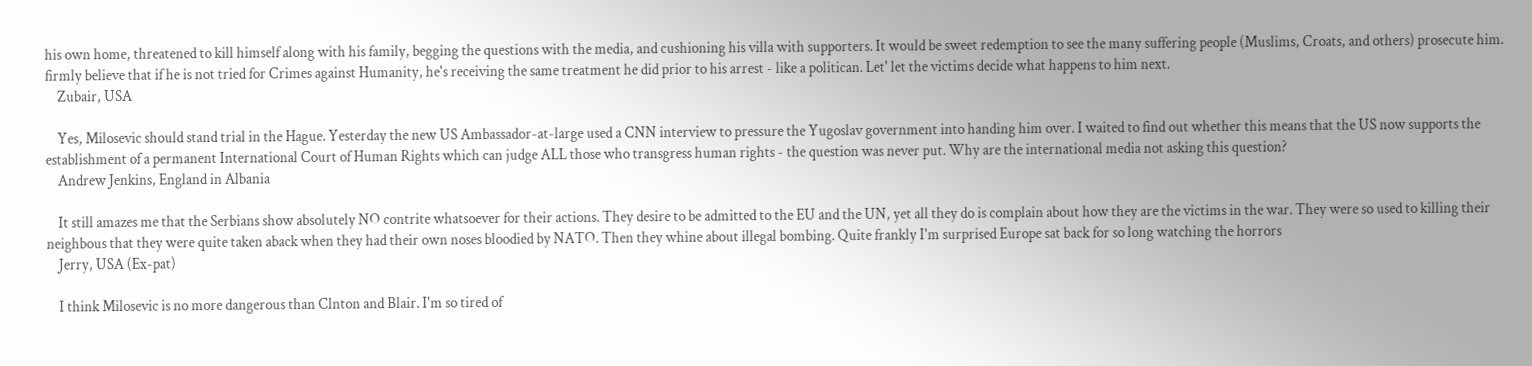his own home, threatened to kill himself along with his family, begging the questions with the media, and cushioning his villa with supporters. It would be sweet redemption to see the many suffering people (Muslims, Croats, and others) prosecute him. firmly believe that if he is not tried for Crimes against Humanity, he's receiving the same treatment he did prior to his arrest - like a politican. Let' let the victims decide what happens to him next.
    Zubair, USA

    Yes, Milosevic should stand trial in the Hague. Yesterday the new US Ambassador-at-large used a CNN interview to pressure the Yugoslav government into handing him over. I waited to find out whether this means that the US now supports the establishment of a permanent International Court of Human Rights which can judge ALL those who transgress human rights - the question was never put. Why are the international media not asking this question?
    Andrew Jenkins, England in Albania

    It still amazes me that the Serbians show absolutely NO contrite whatsoever for their actions. They desire to be admitted to the EU and the UN, yet all they do is complain about how they are the victims in the war. They were so used to killing their neighbous that they were quite taken aback when they had their own noses bloodied by NATO. Then they whine about illegal bombing. Quite frankly I'm surprised Europe sat back for so long watching the horrors
    Jerry, USA (Ex-pat)

    I think Milosevic is no more dangerous than Clnton and Blair. I'm so tired of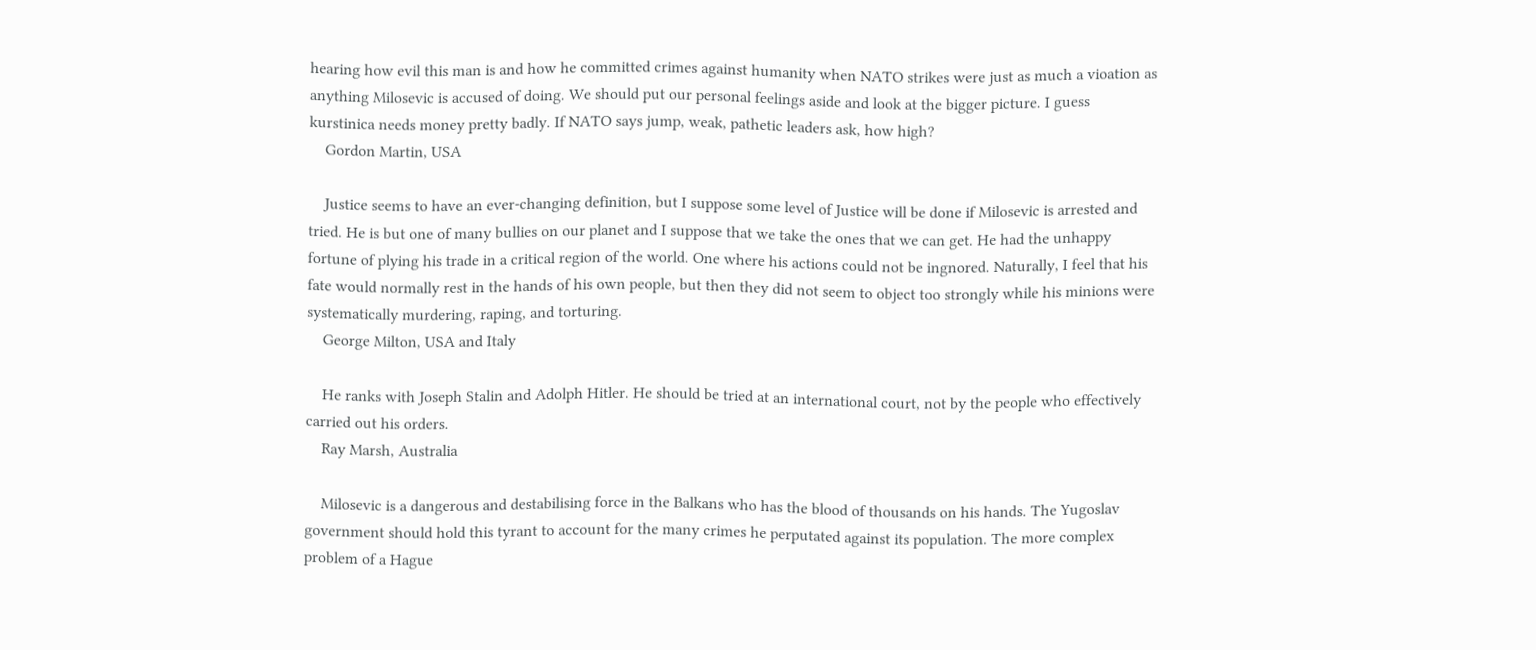hearing how evil this man is and how he committed crimes against humanity when NATO strikes were just as much a vioation as anything Milosevic is accused of doing. We should put our personal feelings aside and look at the bigger picture. I guess kurstinica needs money pretty badly. If NATO says jump, weak, pathetic leaders ask, how high?
    Gordon Martin, USA

    Justice seems to have an ever-changing definition, but I suppose some level of Justice will be done if Milosevic is arrested and tried. He is but one of many bullies on our planet and I suppose that we take the ones that we can get. He had the unhappy fortune of plying his trade in a critical region of the world. One where his actions could not be ingnored. Naturally, I feel that his fate would normally rest in the hands of his own people, but then they did not seem to object too strongly while his minions were systematically murdering, raping, and torturing.
    George Milton, USA and Italy

    He ranks with Joseph Stalin and Adolph Hitler. He should be tried at an international court, not by the people who effectively carried out his orders.
    Ray Marsh, Australia

    Milosevic is a dangerous and destabilising force in the Balkans who has the blood of thousands on his hands. The Yugoslav government should hold this tyrant to account for the many crimes he perputated against its population. The more complex problem of a Hague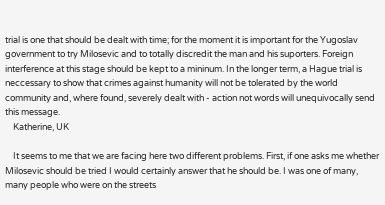trial is one that should be dealt with time; for the moment it is important for the Yugoslav government to try Milosevic and to totally discredit the man and his suporters. Foreign interference at this stage should be kept to a mininum. In the longer term, a Hague trial is neccessary to show that crimes against humanity will not be tolerated by the world community and, where found, severely dealt with - action not words will unequivocally send this message.
    Katherine, UK

    It seems to me that we are facing here two different problems. First, if one asks me whether Milosevic should be tried I would certainly answer that he should be. I was one of many, many people who were on the streets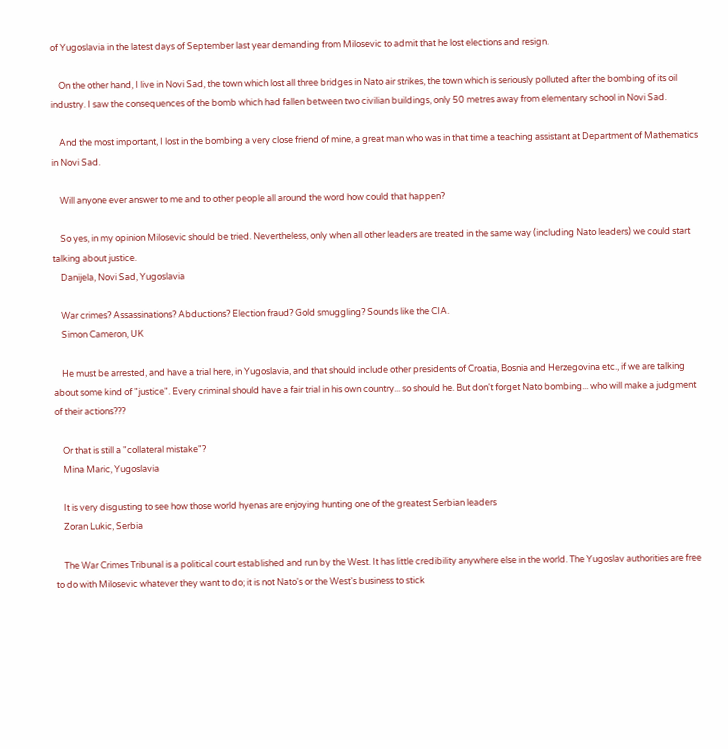of Yugoslavia in the latest days of September last year demanding from Milosevic to admit that he lost elections and resign.

    On the other hand, I live in Novi Sad, the town which lost all three bridges in Nato air strikes, the town which is seriously polluted after the bombing of its oil industry. I saw the consequences of the bomb which had fallen between two civilian buildings, only 50 metres away from elementary school in Novi Sad.

    And the most important, I lost in the bombing a very close friend of mine, a great man who was in that time a teaching assistant at Department of Mathematics in Novi Sad.

    Will anyone ever answer to me and to other people all around the word how could that happen?

    So yes, in my opinion Milosevic should be tried. Nevertheless, only when all other leaders are treated in the same way (including Nato leaders) we could start talking about justice.
    Danijela, Novi Sad, Yugoslavia

    War crimes? Assassinations? Abductions? Election fraud? Gold smuggling? Sounds like the CIA.
    Simon Cameron, UK

    He must be arrested, and have a trial here, in Yugoslavia, and that should include other presidents of Croatia, Bosnia and Herzegovina etc., if we are talking about some kind of "justice". Every criminal should have a fair trial in his own country... so should he. But don't forget Nato bombing... who will make a judgment of their actions???

    Or that is still a "collateral mistake"?
    Mina Maric, Yugoslavia

    It is very disgusting to see how those world hyenas are enjoying hunting one of the greatest Serbian leaders
    Zoran Lukic, Serbia

    The War Crimes Tribunal is a political court established and run by the West. It has little credibility anywhere else in the world. The Yugoslav authorities are free to do with Milosevic whatever they want to do; it is not Nato's or the West's business to stick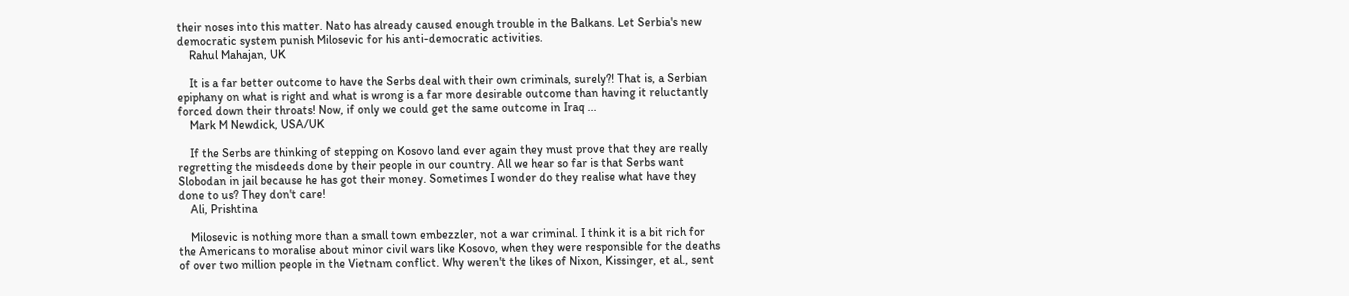their noses into this matter. Nato has already caused enough trouble in the Balkans. Let Serbia's new democratic system punish Milosevic for his anti-democratic activities.
    Rahul Mahajan, UK

    It is a far better outcome to have the Serbs deal with their own criminals, surely?! That is, a Serbian epiphany on what is right and what is wrong is a far more desirable outcome than having it reluctantly forced down their throats! Now, if only we could get the same outcome in Iraq ...
    Mark M Newdick, USA/UK

    If the Serbs are thinking of stepping on Kosovo land ever again they must prove that they are really regretting the misdeeds done by their people in our country. All we hear so far is that Serbs want Slobodan in jail because he has got their money. Sometimes I wonder do they realise what have they done to us? They don't care!
    Ali, Prishtina

    Milosevic is nothing more than a small town embezzler, not a war criminal. I think it is a bit rich for the Americans to moralise about minor civil wars like Kosovo, when they were responsible for the deaths of over two million people in the Vietnam conflict. Why weren't the likes of Nixon, Kissinger, et al., sent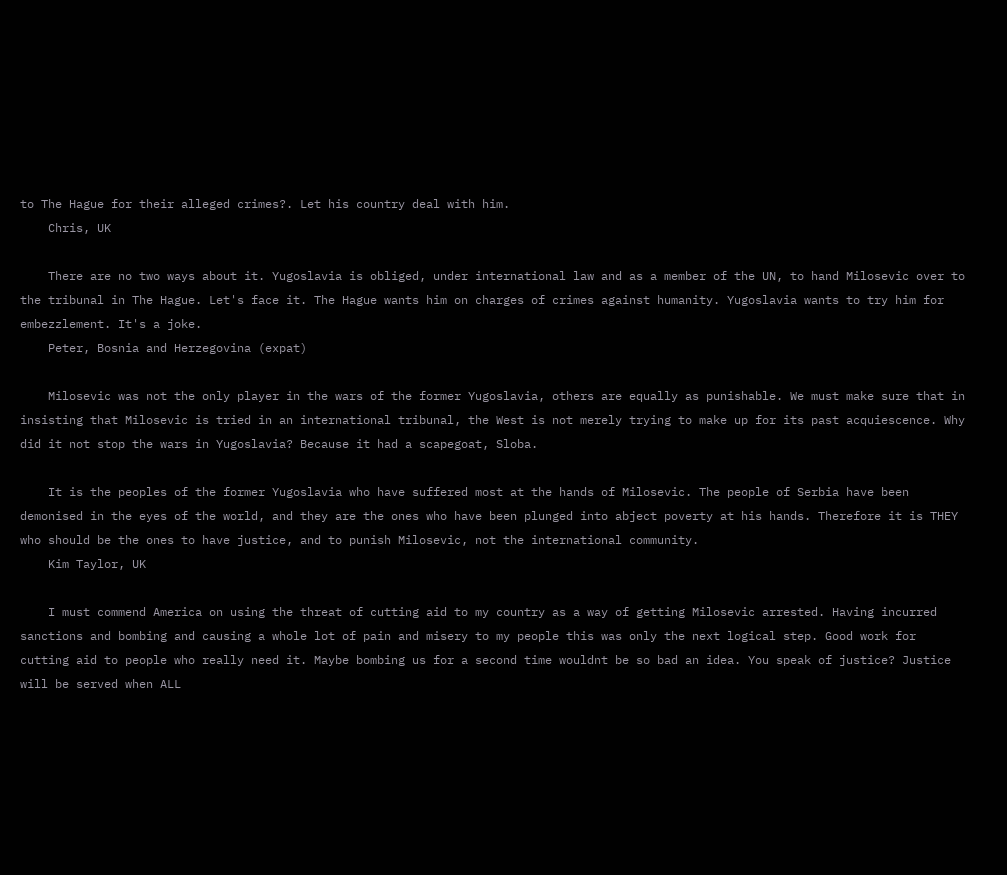to The Hague for their alleged crimes?. Let his country deal with him.
    Chris, UK

    There are no two ways about it. Yugoslavia is obliged, under international law and as a member of the UN, to hand Milosevic over to the tribunal in The Hague. Let's face it. The Hague wants him on charges of crimes against humanity. Yugoslavia wants to try him for embezzlement. It's a joke.
    Peter, Bosnia and Herzegovina (expat)

    Milosevic was not the only player in the wars of the former Yugoslavia, others are equally as punishable. We must make sure that in insisting that Milosevic is tried in an international tribunal, the West is not merely trying to make up for its past acquiescence. Why did it not stop the wars in Yugoslavia? Because it had a scapegoat, Sloba.

    It is the peoples of the former Yugoslavia who have suffered most at the hands of Milosevic. The people of Serbia have been demonised in the eyes of the world, and they are the ones who have been plunged into abject poverty at his hands. Therefore it is THEY who should be the ones to have justice, and to punish Milosevic, not the international community.
    Kim Taylor, UK

    I must commend America on using the threat of cutting aid to my country as a way of getting Milosevic arrested. Having incurred sanctions and bombing and causing a whole lot of pain and misery to my people this was only the next logical step. Good work for cutting aid to people who really need it. Maybe bombing us for a second time wouldnt be so bad an idea. You speak of justice? Justice will be served when ALL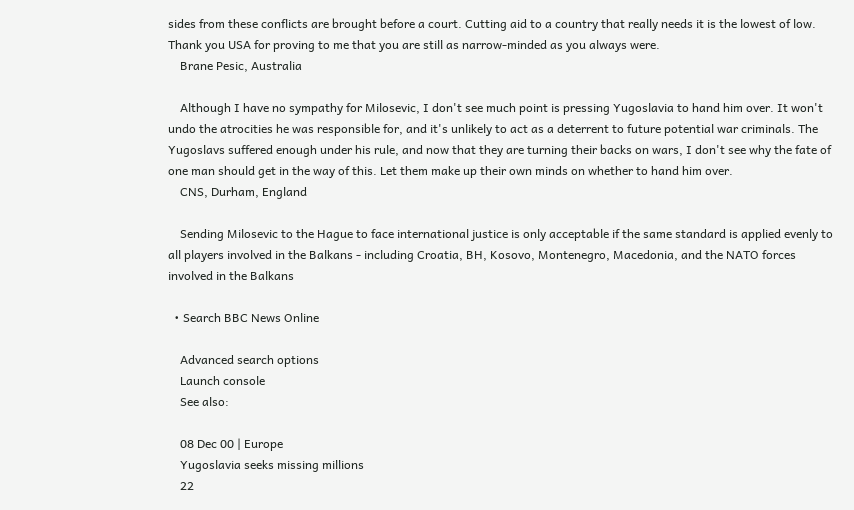sides from these conflicts are brought before a court. Cutting aid to a country that really needs it is the lowest of low. Thank you USA for proving to me that you are still as narrow-minded as you always were.
    Brane Pesic, Australia

    Although I have no sympathy for Milosevic, I don't see much point is pressing Yugoslavia to hand him over. It won't undo the atrocities he was responsible for, and it's unlikely to act as a deterrent to future potential war criminals. The Yugoslavs suffered enough under his rule, and now that they are turning their backs on wars, I don't see why the fate of one man should get in the way of this. Let them make up their own minds on whether to hand him over.
    CNS, Durham, England

    Sending Milosevic to the Hague to face international justice is only acceptable if the same standard is applied evenly to all players involved in the Balkans - including Croatia, BH, Kosovo, Montenegro, Macedonia, and the NATO forces involved in the Balkans

  • Search BBC News Online

    Advanced search options
    Launch console
    See also:

    08 Dec 00 | Europe
    Yugoslavia seeks missing millions
    22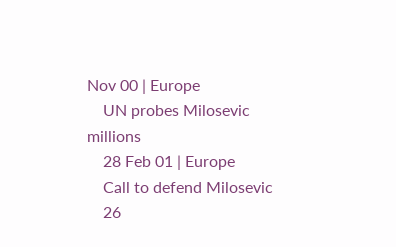Nov 00 | Europe
    UN probes Milosevic millions
    28 Feb 01 | Europe
    Call to defend Milosevic
    26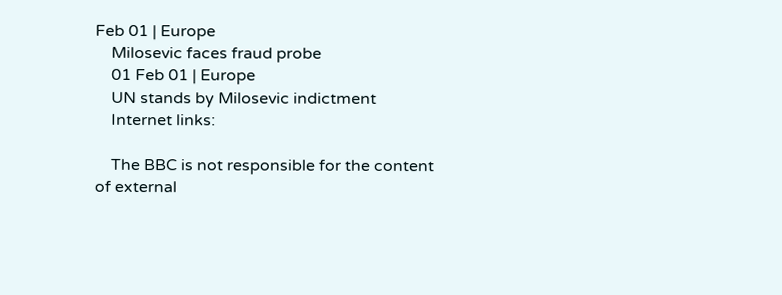Feb 01 | Europe
    Milosevic faces fraud probe
    01 Feb 01 | Europe
    UN stands by Milosevic indictment
    Internet links:

    The BBC is not responsible for the content of external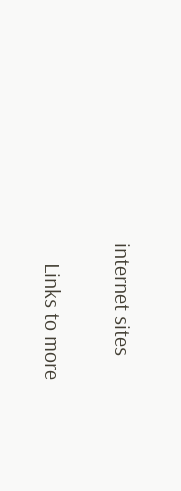internet sites

    Links to more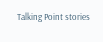Talking Point stories